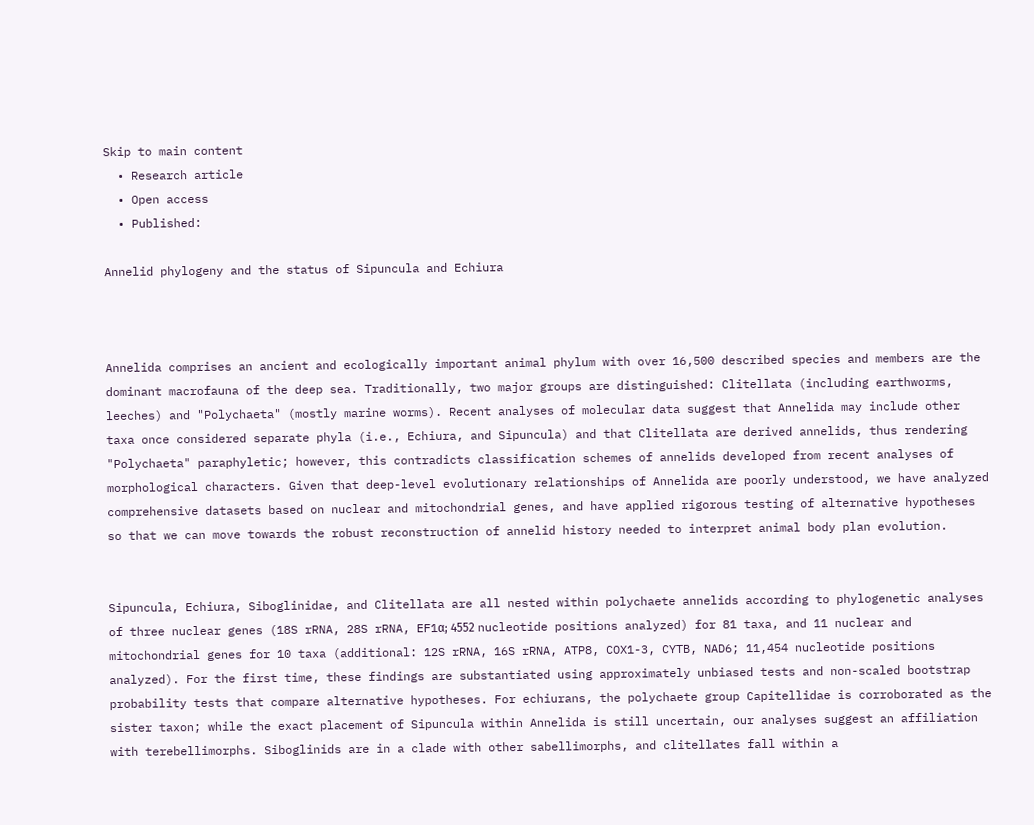Skip to main content
  • Research article
  • Open access
  • Published:

Annelid phylogeny and the status of Sipuncula and Echiura



Annelida comprises an ancient and ecologically important animal phylum with over 16,500 described species and members are the dominant macrofauna of the deep sea. Traditionally, two major groups are distinguished: Clitellata (including earthworms, leeches) and "Polychaeta" (mostly marine worms). Recent analyses of molecular data suggest that Annelida may include other taxa once considered separate phyla (i.e., Echiura, and Sipuncula) and that Clitellata are derived annelids, thus rendering "Polychaeta" paraphyletic; however, this contradicts classification schemes of annelids developed from recent analyses of morphological characters. Given that deep-level evolutionary relationships of Annelida are poorly understood, we have analyzed comprehensive datasets based on nuclear and mitochondrial genes, and have applied rigorous testing of alternative hypotheses so that we can move towards the robust reconstruction of annelid history needed to interpret animal body plan evolution.


Sipuncula, Echiura, Siboglinidae, and Clitellata are all nested within polychaete annelids according to phylogenetic analyses of three nuclear genes (18S rRNA, 28S rRNA, EF1α; 4552 nucleotide positions analyzed) for 81 taxa, and 11 nuclear and mitochondrial genes for 10 taxa (additional: 12S rRNA, 16S rRNA, ATP8, COX1-3, CYTB, NAD6; 11,454 nucleotide positions analyzed). For the first time, these findings are substantiated using approximately unbiased tests and non-scaled bootstrap probability tests that compare alternative hypotheses. For echiurans, the polychaete group Capitellidae is corroborated as the sister taxon; while the exact placement of Sipuncula within Annelida is still uncertain, our analyses suggest an affiliation with terebellimorphs. Siboglinids are in a clade with other sabellimorphs, and clitellates fall within a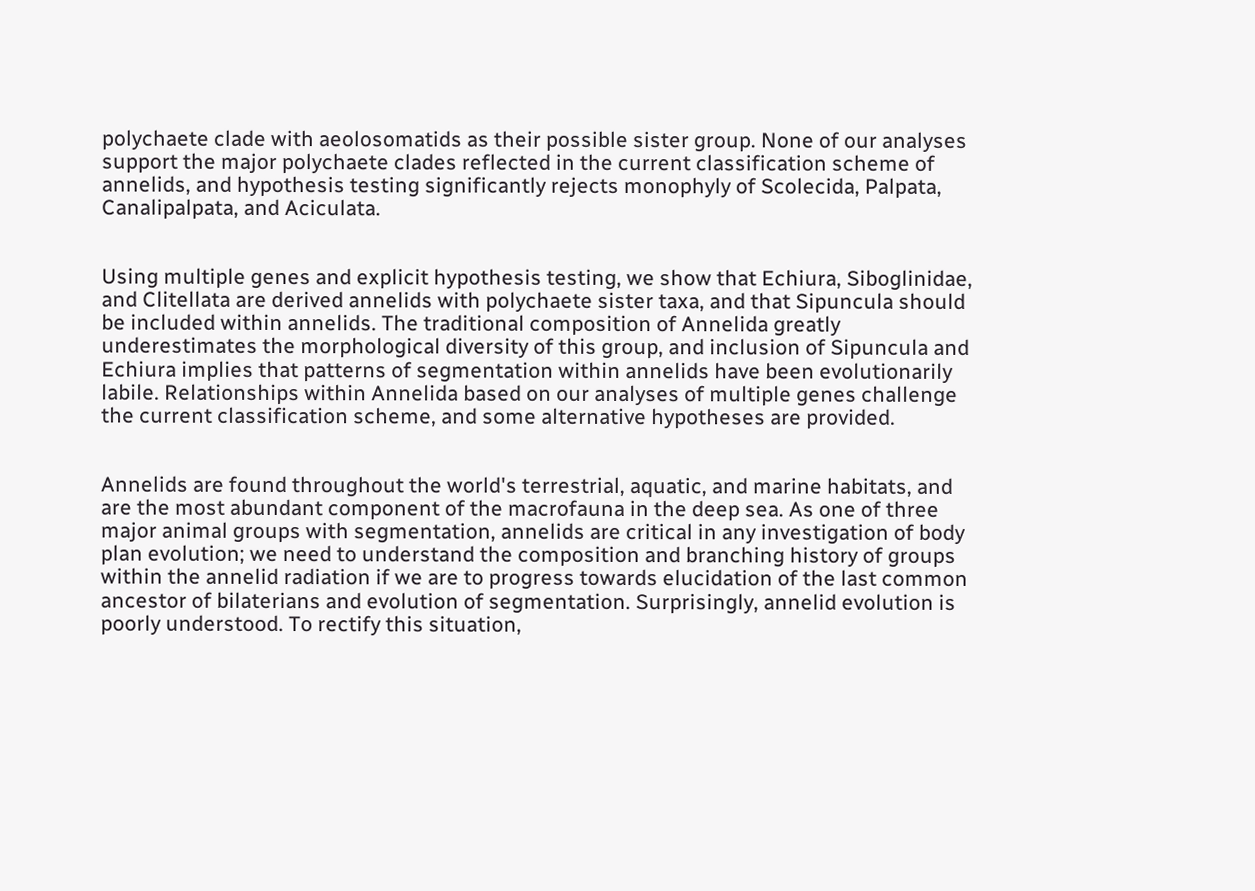polychaete clade with aeolosomatids as their possible sister group. None of our analyses support the major polychaete clades reflected in the current classification scheme of annelids, and hypothesis testing significantly rejects monophyly of Scolecida, Palpata, Canalipalpata, and Aciculata.


Using multiple genes and explicit hypothesis testing, we show that Echiura, Siboglinidae, and Clitellata are derived annelids with polychaete sister taxa, and that Sipuncula should be included within annelids. The traditional composition of Annelida greatly underestimates the morphological diversity of this group, and inclusion of Sipuncula and Echiura implies that patterns of segmentation within annelids have been evolutionarily labile. Relationships within Annelida based on our analyses of multiple genes challenge the current classification scheme, and some alternative hypotheses are provided.


Annelids are found throughout the world's terrestrial, aquatic, and marine habitats, and are the most abundant component of the macrofauna in the deep sea. As one of three major animal groups with segmentation, annelids are critical in any investigation of body plan evolution; we need to understand the composition and branching history of groups within the annelid radiation if we are to progress towards elucidation of the last common ancestor of bilaterians and evolution of segmentation. Surprisingly, annelid evolution is poorly understood. To rectify this situation,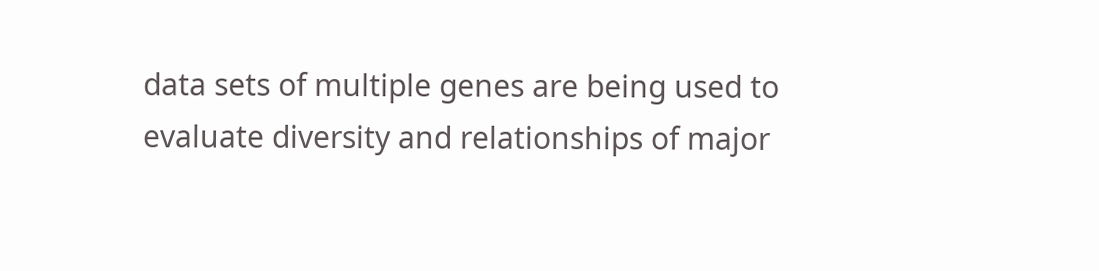data sets of multiple genes are being used to evaluate diversity and relationships of major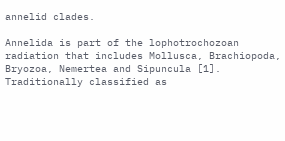annelid clades.

Annelida is part of the lophotrochozoan radiation that includes Mollusca, Brachiopoda, Bryozoa, Nemertea and Sipuncula [1]. Traditionally classified as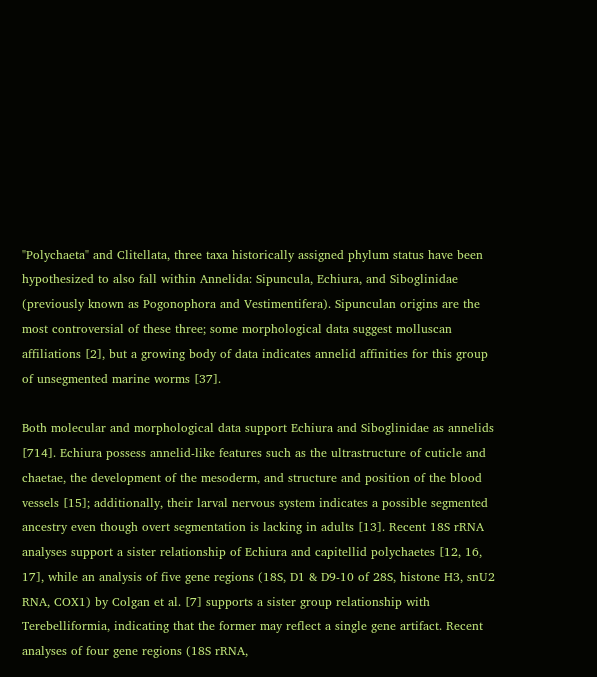"Polychaeta" and Clitellata, three taxa historically assigned phylum status have been hypothesized to also fall within Annelida: Sipuncula, Echiura, and Siboglinidae (previously known as Pogonophora and Vestimentifera). Sipunculan origins are the most controversial of these three; some morphological data suggest molluscan affiliations [2], but a growing body of data indicates annelid affinities for this group of unsegmented marine worms [37].

Both molecular and morphological data support Echiura and Siboglinidae as annelids [714]. Echiura possess annelid-like features such as the ultrastructure of cuticle and chaetae, the development of the mesoderm, and structure and position of the blood vessels [15]; additionally, their larval nervous system indicates a possible segmented ancestry even though overt segmentation is lacking in adults [13]. Recent 18S rRNA analyses support a sister relationship of Echiura and capitellid polychaetes [12, 16, 17], while an analysis of five gene regions (18S, D1 & D9-10 of 28S, histone H3, snU2 RNA, COX1) by Colgan et al. [7] supports a sister group relationship with Terebelliformia, indicating that the former may reflect a single gene artifact. Recent analyses of four gene regions (18S rRNA,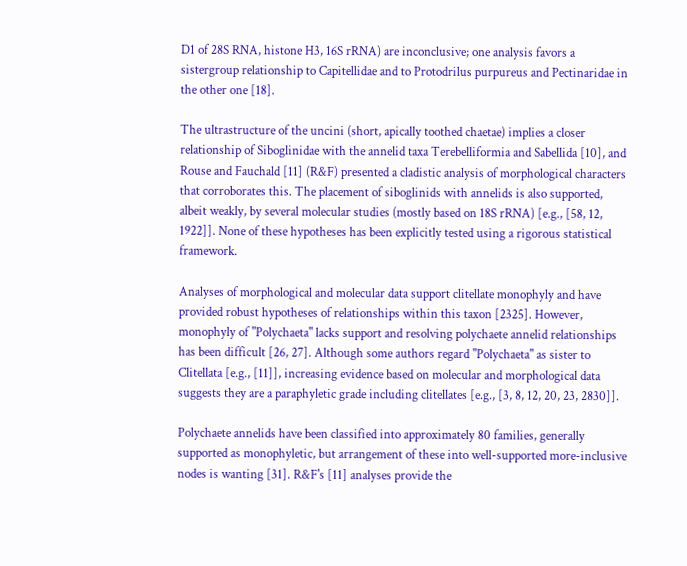D1 of 28S RNA, histone H3, 16S rRNA) are inconclusive; one analysis favors a sistergroup relationship to Capitellidae and to Protodrilus purpureus and Pectinaridae in the other one [18].

The ultrastructure of the uncini (short, apically toothed chaetae) implies a closer relationship of Siboglinidae with the annelid taxa Terebelliformia and Sabellida [10], and Rouse and Fauchald [11] (R&F) presented a cladistic analysis of morphological characters that corroborates this. The placement of siboglinids with annelids is also supported, albeit weakly, by several molecular studies (mostly based on 18S rRNA) [e.g., [58, 12, 1922]]. None of these hypotheses has been explicitly tested using a rigorous statistical framework.

Analyses of morphological and molecular data support clitellate monophyly and have provided robust hypotheses of relationships within this taxon [2325]. However, monophyly of "Polychaeta" lacks support and resolving polychaete annelid relationships has been difficult [26, 27]. Although some authors regard "Polychaeta" as sister to Clitellata [e.g., [11]], increasing evidence based on molecular and morphological data suggests they are a paraphyletic grade including clitellates [e.g., [3, 8, 12, 20, 23, 2830]].

Polychaete annelids have been classified into approximately 80 families, generally supported as monophyletic, but arrangement of these into well-supported more-inclusive nodes is wanting [31]. R&F's [11] analyses provide the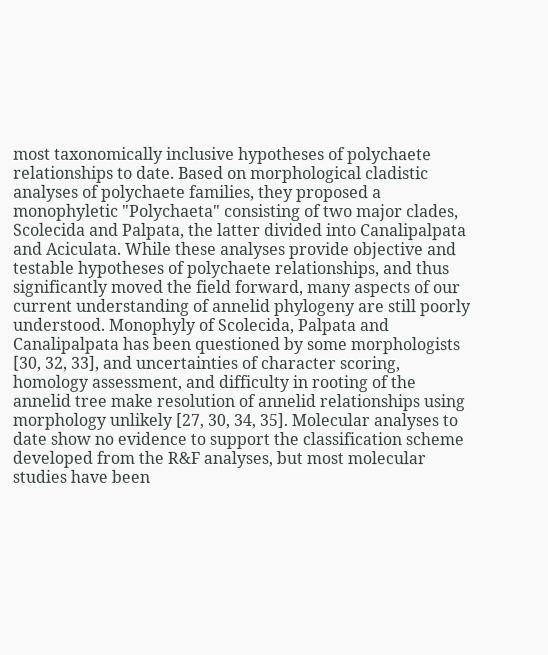most taxonomically inclusive hypotheses of polychaete relationships to date. Based on morphological cladistic analyses of polychaete families, they proposed a monophyletic "Polychaeta" consisting of two major clades, Scolecida and Palpata, the latter divided into Canalipalpata and Aciculata. While these analyses provide objective and testable hypotheses of polychaete relationships, and thus significantly moved the field forward, many aspects of our current understanding of annelid phylogeny are still poorly understood. Monophyly of Scolecida, Palpata and Canalipalpata has been questioned by some morphologists [30, 32, 33], and uncertainties of character scoring, homology assessment, and difficulty in rooting of the annelid tree make resolution of annelid relationships using morphology unlikely [27, 30, 34, 35]. Molecular analyses to date show no evidence to support the classification scheme developed from the R&F analyses, but most molecular studies have been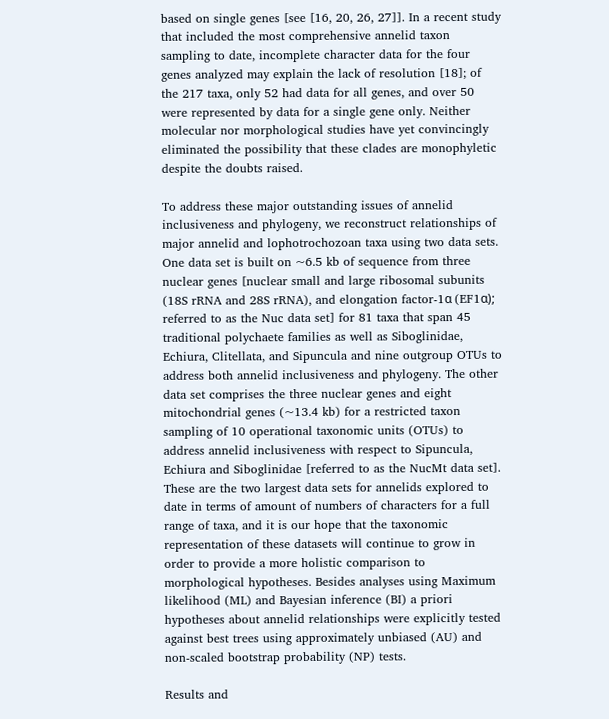based on single genes [see [16, 20, 26, 27]]. In a recent study that included the most comprehensive annelid taxon sampling to date, incomplete character data for the four genes analyzed may explain the lack of resolution [18]; of the 217 taxa, only 52 had data for all genes, and over 50 were represented by data for a single gene only. Neither molecular nor morphological studies have yet convincingly eliminated the possibility that these clades are monophyletic despite the doubts raised.

To address these major outstanding issues of annelid inclusiveness and phylogeny, we reconstruct relationships of major annelid and lophotrochozoan taxa using two data sets. One data set is built on ~6.5 kb of sequence from three nuclear genes [nuclear small and large ribosomal subunits (18S rRNA and 28S rRNA), and elongation factor-1α (EF1α); referred to as the Nuc data set] for 81 taxa that span 45 traditional polychaete families as well as Siboglinidae, Echiura, Clitellata, and Sipuncula and nine outgroup OTUs to address both annelid inclusiveness and phylogeny. The other data set comprises the three nuclear genes and eight mitochondrial genes (~13.4 kb) for a restricted taxon sampling of 10 operational taxonomic units (OTUs) to address annelid inclusiveness with respect to Sipuncula, Echiura and Siboglinidae [referred to as the NucMt data set]. These are the two largest data sets for annelids explored to date in terms of amount of numbers of characters for a full range of taxa, and it is our hope that the taxonomic representation of these datasets will continue to grow in order to provide a more holistic comparison to morphological hypotheses. Besides analyses using Maximum likelihood (ML) and Bayesian inference (BI) a priori hypotheses about annelid relationships were explicitly tested against best trees using approximately unbiased (AU) and non-scaled bootstrap probability (NP) tests.

Results and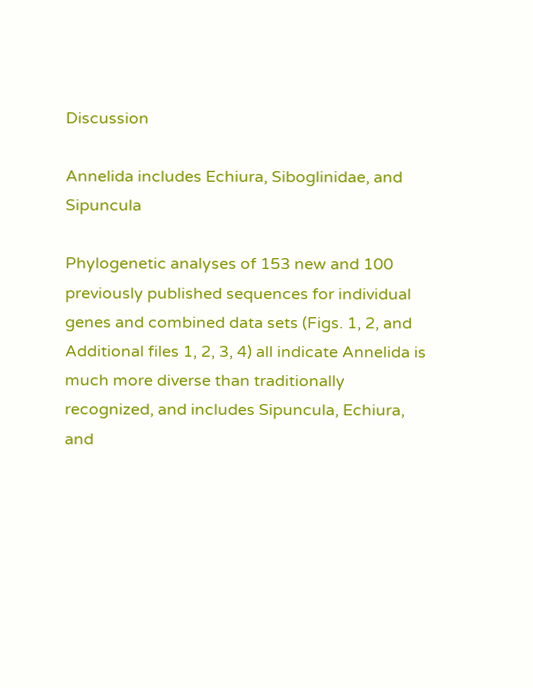Discussion

Annelida includes Echiura, Siboglinidae, and Sipuncula

Phylogenetic analyses of 153 new and 100 previously published sequences for individual genes and combined data sets (Figs. 1, 2, and Additional files 1, 2, 3, 4) all indicate Annelida is much more diverse than traditionally recognized, and includes Sipuncula, Echiura, and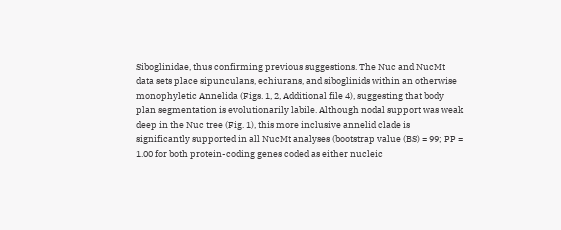Siboglinidae, thus confirming previous suggestions. The Nuc and NucMt data sets place sipunculans, echiurans, and siboglinids within an otherwise monophyletic Annelida (Figs. 1, 2, Additional file 4), suggesting that body plan segmentation is evolutionarily labile. Although nodal support was weak deep in the Nuc tree (Fig. 1), this more inclusive annelid clade is significantly supported in all NucMt analyses (bootstrap value (BS) = 99; PP = 1.00 for both protein-coding genes coded as either nucleic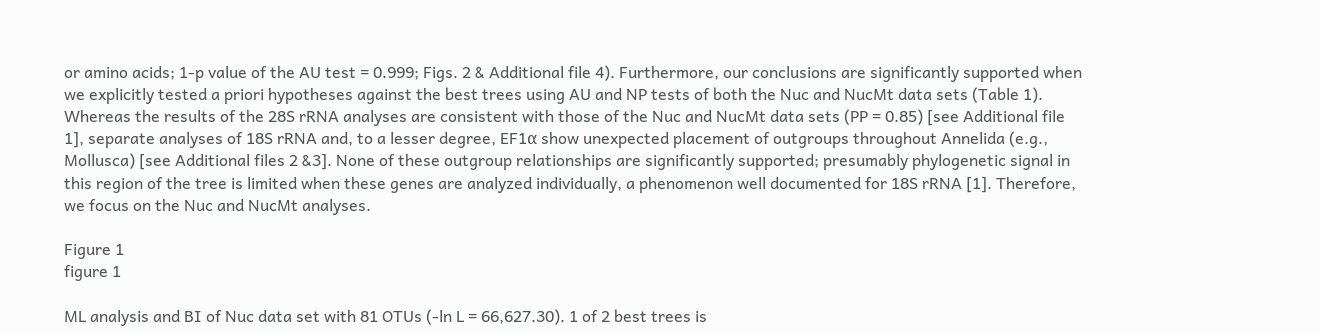or amino acids; 1-p value of the AU test = 0.999; Figs. 2 & Additional file 4). Furthermore, our conclusions are significantly supported when we explicitly tested a priori hypotheses against the best trees using AU and NP tests of both the Nuc and NucMt data sets (Table 1). Whereas the results of the 28S rRNA analyses are consistent with those of the Nuc and NucMt data sets (PP = 0.85) [see Additional file 1], separate analyses of 18S rRNA and, to a lesser degree, EF1α show unexpected placement of outgroups throughout Annelida (e.g., Mollusca) [see Additional files 2 &3]. None of these outgroup relationships are significantly supported; presumably phylogenetic signal in this region of the tree is limited when these genes are analyzed individually, a phenomenon well documented for 18S rRNA [1]. Therefore, we focus on the Nuc and NucMt analyses.

Figure 1
figure 1

ML analysis and BI of Nuc data set with 81 OTUs (-ln L = 66,627.30). 1 of 2 best trees is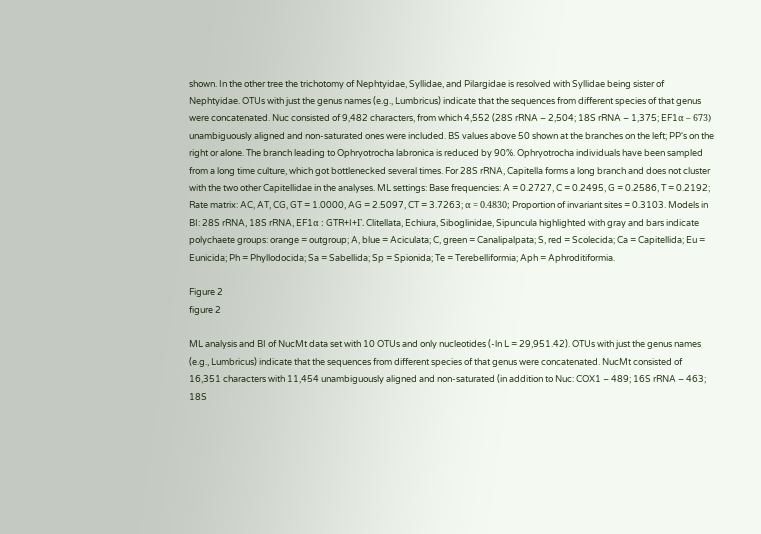shown. In the other tree the trichotomy of Nephtyidae, Syllidae, and Pilargidae is resolved with Syllidae being sister of Nephtyidae. OTUs with just the genus names (e.g., Lumbricus) indicate that the sequences from different species of that genus were concatenated. Nuc consisted of 9,482 characters, from which 4,552 (28S rRNA – 2,504; 18S rRNA – 1,375; EF1α – 673) unambiguously aligned and non-saturated ones were included. BS values above 50 shown at the branches on the left; PP's on the right or alone. The branch leading to Ophryotrocha labronica is reduced by 90%. Ophryotrocha individuals have been sampled from a long time culture, which got bottlenecked several times. For 28S rRNA, Capitella forms a long branch and does not cluster with the two other Capitellidae in the analyses. ML settings: Base frequencies: A = 0.2727, C = 0.2495, G = 0.2586, T = 0.2192; Rate matrix: AC, AT, CG, GT = 1.0000, AG = 2.5097, CT = 3.7263; α = 0.4830; Proportion of invariant sites = 0.3103. Models in BI: 28S rRNA, 18S rRNA, EF1α : GTR+I+Γ. Clitellata, Echiura, Siboglinidae, Sipuncula highlighted with gray and bars indicate polychaete groups: orange = outgroup; A, blue = Aciculata; C, green = Canalipalpata; S, red = Scolecida; Ca = Capitellida; Eu = Eunicida; Ph = Phyllodocida; Sa = Sabellida; Sp = Spionida; Te = Terebelliformia; Aph = Aphroditiformia.

Figure 2
figure 2

ML analysis and BI of NucMt data set with 10 OTUs and only nucleotides (-ln L = 29,951.42). OTUs with just the genus names (e.g., Lumbricus) indicate that the sequences from different species of that genus were concatenated. NucMt consisted of 16,351 characters with 11,454 unambiguously aligned and non-saturated (in addition to Nuc: COX1 – 489; 16S rRNA – 463; 18S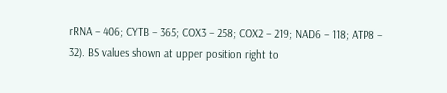rRNA – 406; CYTB – 365; COX3 – 258; COX2 – 219; NAD6 – 118; ATP8 – 32). BS values shown at upper position right to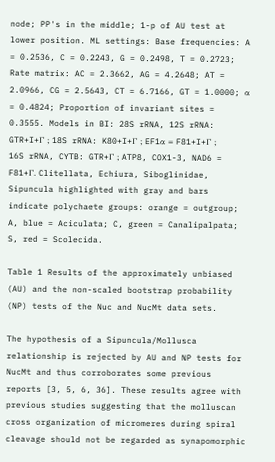node; PP's in the middle; 1-p of AU test at lower position. ML settings: Base frequencies: A = 0.2536, C = 0.2243, G = 0.2498, T = 0.2723; Rate matrix: AC = 2.3662, AG = 4.2648; AT = 2.0966, CG = 2.5643, CT = 6.7166, GT = 1.0000; α = 0.4824; Proportion of invariant sites = 0.3555. Models in BI: 28S rRNA, 12S rRNA: GTR+I+Γ ; 18S rRNA: K80+I+Γ ; EF1α = F81+I+Γ ; 16S rRNA, CYTB: GTR+Γ ; ATP8, COX1-3, NAD6 = F81+Γ. Clitellata, Echiura, Siboglinidae, Sipuncula highlighted with gray and bars indicate polychaete groups: orange = outgroup; A, blue = Aciculata; C, green = Canalipalpata; S, red = Scolecida.

Table 1 Results of the approximately unbiased (AU) and the non-scaled bootstrap probability (NP) tests of the Nuc and NucMt data sets.

The hypothesis of a Sipuncula/Mollusca relationship is rejected by AU and NP tests for NucMt and thus corroborates some previous reports [3, 5, 6, 36]. These results agree with previous studies suggesting that the molluscan cross organization of micromeres during spiral cleavage should not be regarded as synapomorphic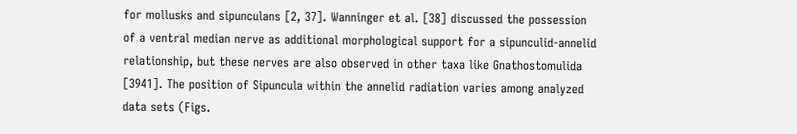for mollusks and sipunculans [2, 37]. Wanninger et al. [38] discussed the possession of a ventral median nerve as additional morphological support for a sipunculid-annelid relationship, but these nerves are also observed in other taxa like Gnathostomulida [3941]. The position of Sipuncula within the annelid radiation varies among analyzed data sets (Figs.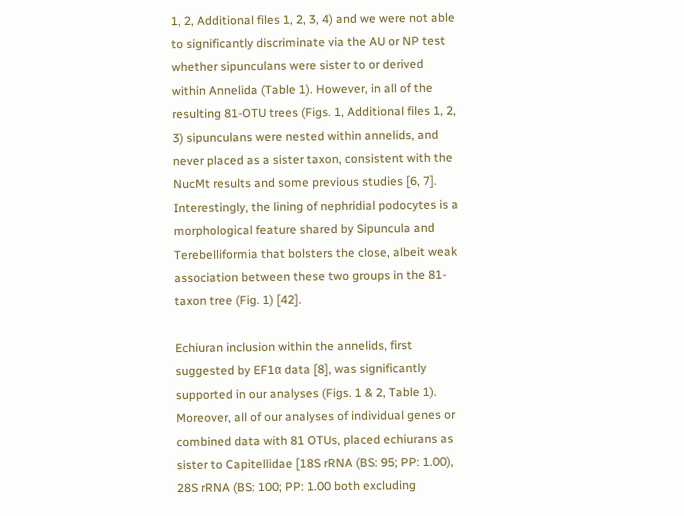1, 2, Additional files 1, 2, 3, 4) and we were not able to significantly discriminate via the AU or NP test whether sipunculans were sister to or derived within Annelida (Table 1). However, in all of the resulting 81-OTU trees (Figs. 1, Additional files 1, 2, 3) sipunculans were nested within annelids, and never placed as a sister taxon, consistent with the NucMt results and some previous studies [6, 7]. Interestingly, the lining of nephridial podocytes is a morphological feature shared by Sipuncula and Terebelliformia that bolsters the close, albeit weak association between these two groups in the 81-taxon tree (Fig. 1) [42].

Echiuran inclusion within the annelids, first suggested by EF1α data [8], was significantly supported in our analyses (Figs. 1 & 2, Table 1). Moreover, all of our analyses of individual genes or combined data with 81 OTUs, placed echiurans as sister to Capitellidae [18S rRNA (BS: 95; PP: 1.00), 28S rRNA (BS: 100; PP: 1.00 both excluding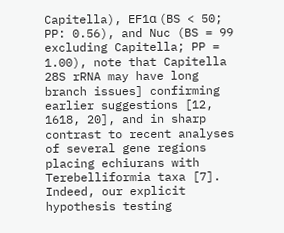Capitella), EF1α (BS < 50; PP: 0.56), and Nuc (BS = 99 excluding Capitella; PP = 1.00), note that Capitella 28S rRNA may have long branch issues] confirming earlier suggestions [12, 1618, 20], and in sharp contrast to recent analyses of several gene regions placing echiurans with Terebelliformia taxa [7]. Indeed, our explicit hypothesis testing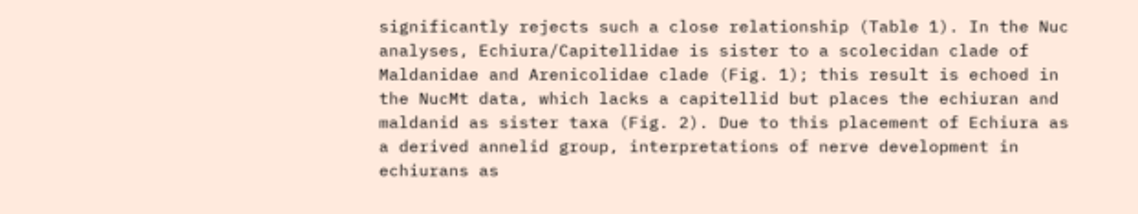significantly rejects such a close relationship (Table 1). In the Nuc analyses, Echiura/Capitellidae is sister to a scolecidan clade of Maldanidae and Arenicolidae clade (Fig. 1); this result is echoed in the NucMt data, which lacks a capitellid but places the echiuran and maldanid as sister taxa (Fig. 2). Due to this placement of Echiura as a derived annelid group, interpretations of nerve development in echiurans as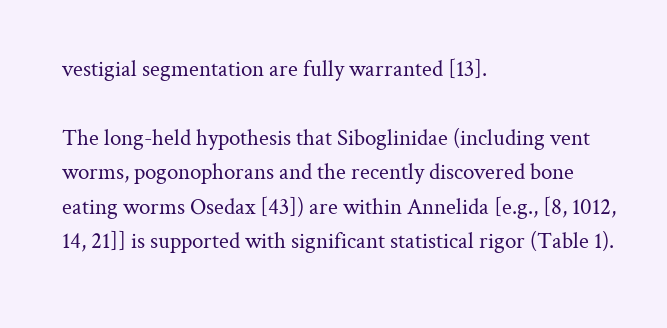vestigial segmentation are fully warranted [13].

The long-held hypothesis that Siboglinidae (including vent worms, pogonophorans and the recently discovered bone eating worms Osedax [43]) are within Annelida [e.g., [8, 1012, 14, 21]] is supported with significant statistical rigor (Table 1).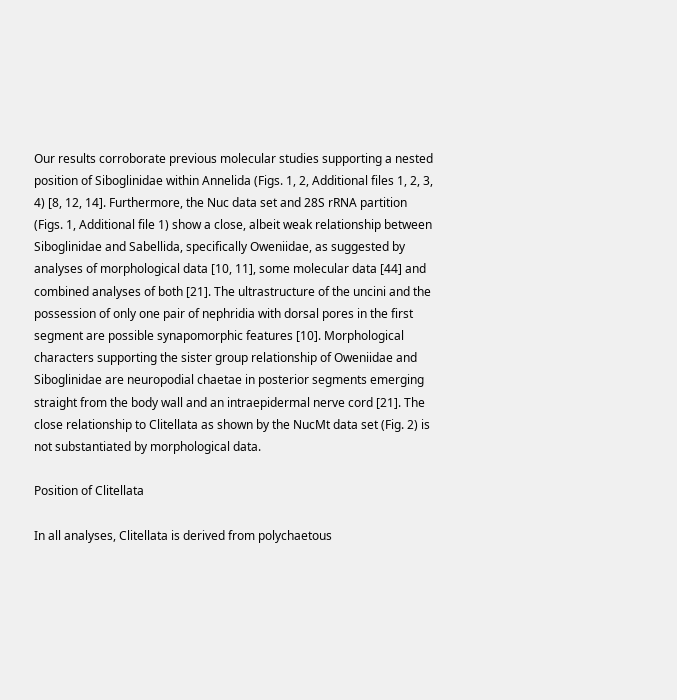Our results corroborate previous molecular studies supporting a nested position of Siboglinidae within Annelida (Figs. 1, 2, Additional files 1, 2, 3, 4) [8, 12, 14]. Furthermore, the Nuc data set and 28S rRNA partition (Figs. 1, Additional file 1) show a close, albeit weak relationship between Siboglinidae and Sabellida, specifically Oweniidae, as suggested by analyses of morphological data [10, 11], some molecular data [44] and combined analyses of both [21]. The ultrastructure of the uncini and the possession of only one pair of nephridia with dorsal pores in the first segment are possible synapomorphic features [10]. Morphological characters supporting the sister group relationship of Oweniidae and Siboglinidae are neuropodial chaetae in posterior segments emerging straight from the body wall and an intraepidermal nerve cord [21]. The close relationship to Clitellata as shown by the NucMt data set (Fig. 2) is not substantiated by morphological data.

Position of Clitellata

In all analyses, Clitellata is derived from polychaetous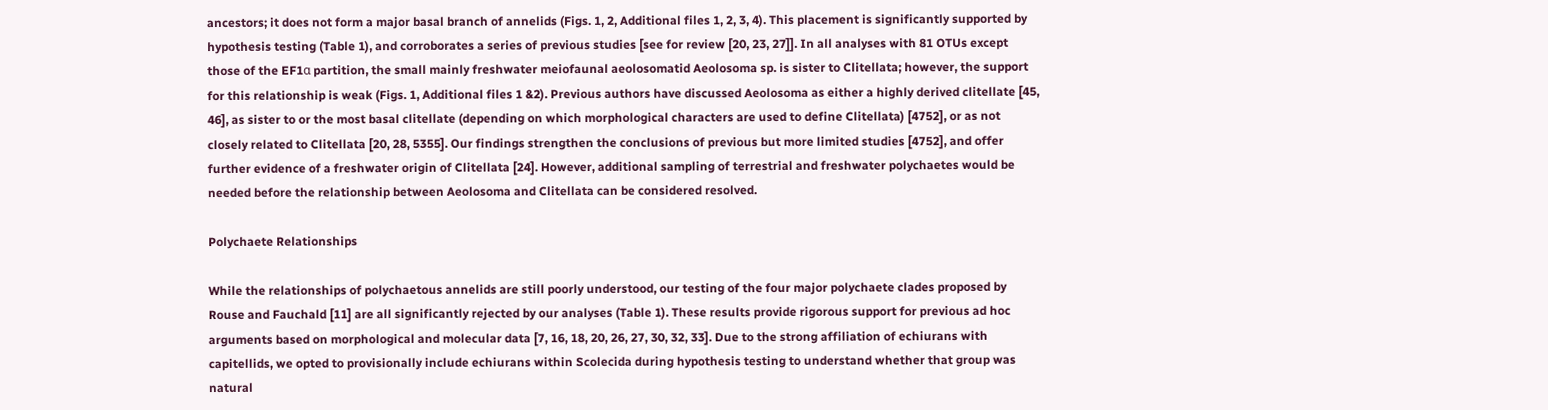ancestors; it does not form a major basal branch of annelids (Figs. 1, 2, Additional files 1, 2, 3, 4). This placement is significantly supported by hypothesis testing (Table 1), and corroborates a series of previous studies [see for review [20, 23, 27]]. In all analyses with 81 OTUs except those of the EF1α partition, the small mainly freshwater meiofaunal aeolosomatid Aeolosoma sp. is sister to Clitellata; however, the support for this relationship is weak (Figs. 1, Additional files 1 &2). Previous authors have discussed Aeolosoma as either a highly derived clitellate [45, 46], as sister to or the most basal clitellate (depending on which morphological characters are used to define Clitellata) [4752], or as not closely related to Clitellata [20, 28, 5355]. Our findings strengthen the conclusions of previous but more limited studies [4752], and offer further evidence of a freshwater origin of Clitellata [24]. However, additional sampling of terrestrial and freshwater polychaetes would be needed before the relationship between Aeolosoma and Clitellata can be considered resolved.

Polychaete Relationships

While the relationships of polychaetous annelids are still poorly understood, our testing of the four major polychaete clades proposed by Rouse and Fauchald [11] are all significantly rejected by our analyses (Table 1). These results provide rigorous support for previous ad hoc arguments based on morphological and molecular data [7, 16, 18, 20, 26, 27, 30, 32, 33]. Due to the strong affiliation of echiurans with capitellids, we opted to provisionally include echiurans within Scolecida during hypothesis testing to understand whether that group was natural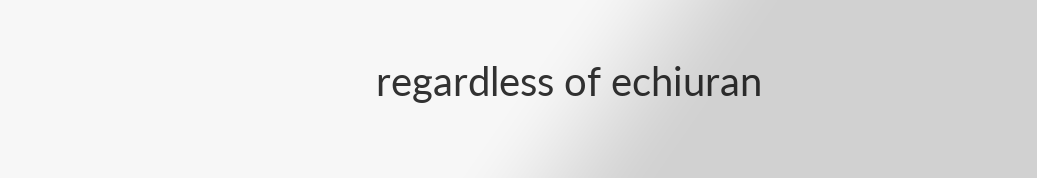regardless of echiuran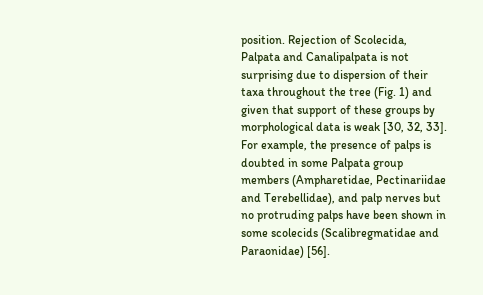position. Rejection of Scolecida, Palpata and Canalipalpata is not surprising due to dispersion of their taxa throughout the tree (Fig. 1) and given that support of these groups by morphological data is weak [30, 32, 33]. For example, the presence of palps is doubted in some Palpata group members (Ampharetidae, Pectinariidae and Terebellidae), and palp nerves but no protruding palps have been shown in some scolecids (Scalibregmatidae and Paraonidae) [56].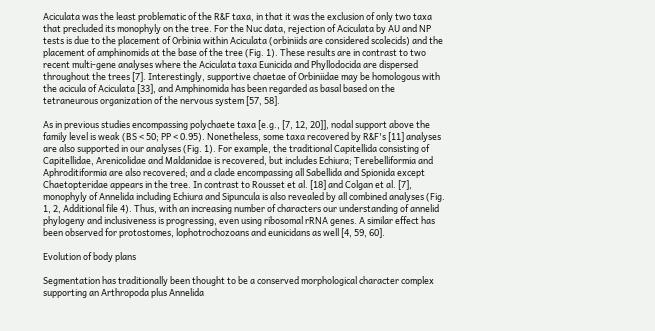Aciculata was the least problematic of the R&F taxa, in that it was the exclusion of only two taxa that precluded its monophyly on the tree. For the Nuc data, rejection of Aciculata by AU and NP tests is due to the placement of Orbinia within Aciculata (orbiniids are considered scolecids) and the placement of amphinomids at the base of the tree (Fig. 1). These results are in contrast to two recent multi-gene analyses where the Aciculata taxa Eunicida and Phyllodocida are dispersed throughout the trees [7]. Interestingly, supportive chaetae of Orbiniidae may be homologous with the acicula of Aciculata [33], and Amphinomida has been regarded as basal based on the tetraneurous organization of the nervous system [57, 58].

As in previous studies encompassing polychaete taxa [e.g., [7, 12, 20]], nodal support above the family level is weak (BS < 50; PP < 0.95). Nonetheless, some taxa recovered by R&F's [11] analyses are also supported in our analyses (Fig. 1). For example, the traditional Capitellida consisting of Capitellidae, Arenicolidae and Maldanidae is recovered, but includes Echiura; Terebelliformia and Aphroditiformia are also recovered; and a clade encompassing all Sabellida and Spionida except Chaetopteridae appears in the tree. In contrast to Rousset et al. [18] and Colgan et al. [7], monophyly of Annelida including Echiura and Sipuncula is also revealed by all combined analyses (Fig. 1, 2, Additional file 4). Thus, with an increasing number of characters our understanding of annelid phylogeny and inclusiveness is progressing, even using ribosomal rRNA genes. A similar effect has been observed for protostomes, lophotrochozoans and eunicidans as well [4, 59, 60].

Evolution of body plans

Segmentation has traditionally been thought to be a conserved morphological character complex supporting an Arthropoda plus Annelida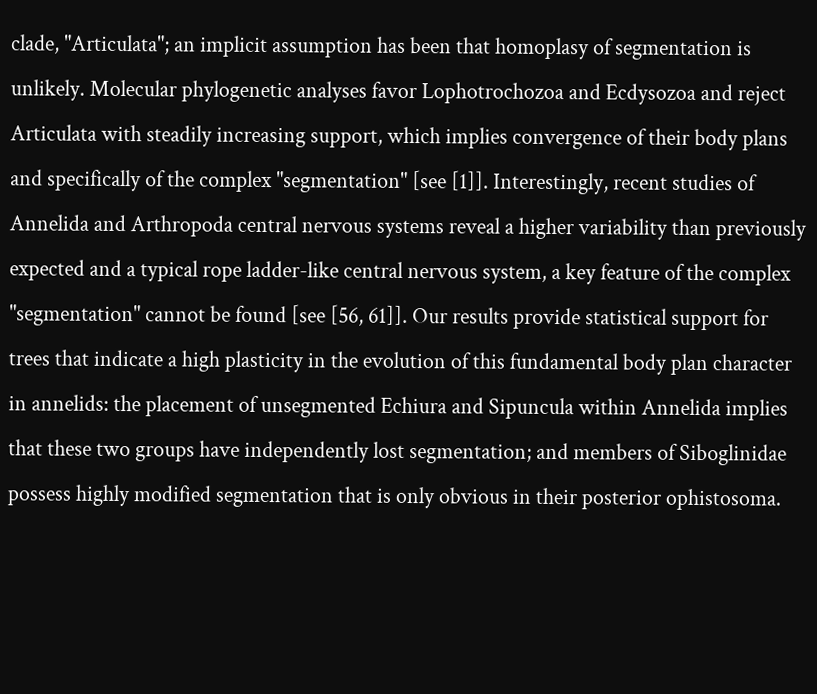clade, "Articulata"; an implicit assumption has been that homoplasy of segmentation is unlikely. Molecular phylogenetic analyses favor Lophotrochozoa and Ecdysozoa and reject Articulata with steadily increasing support, which implies convergence of their body plans and specifically of the complex "segmentation" [see [1]]. Interestingly, recent studies of Annelida and Arthropoda central nervous systems reveal a higher variability than previously expected and a typical rope ladder-like central nervous system, a key feature of the complex "segmentation" cannot be found [see [56, 61]]. Our results provide statistical support for trees that indicate a high plasticity in the evolution of this fundamental body plan character in annelids: the placement of unsegmented Echiura and Sipuncula within Annelida implies that these two groups have independently lost segmentation; and members of Siboglinidae possess highly modified segmentation that is only obvious in their posterior ophistosoma.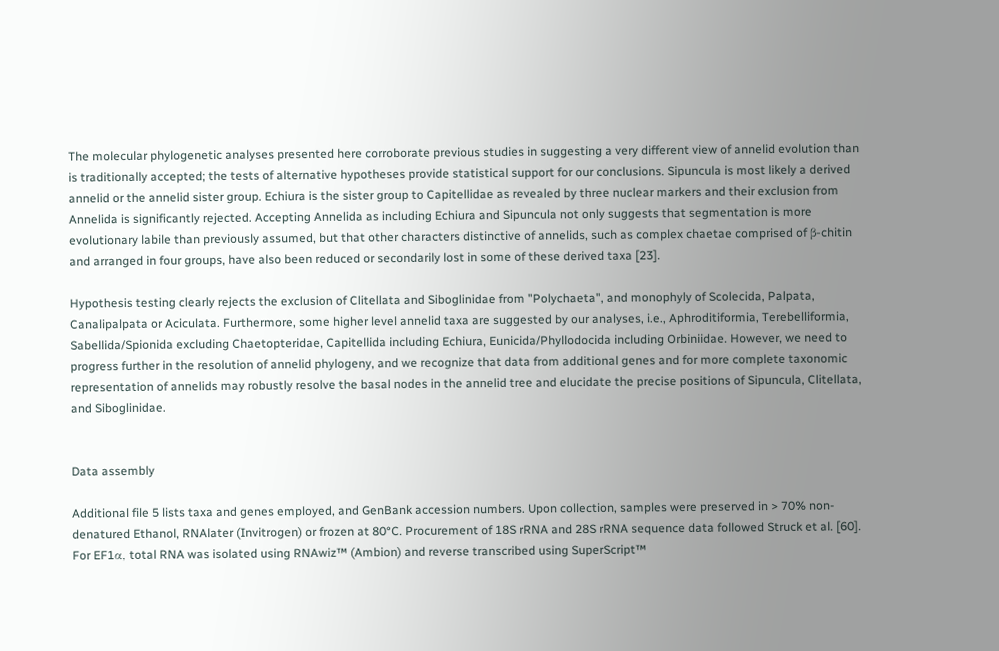The molecular phylogenetic analyses presented here corroborate previous studies in suggesting a very different view of annelid evolution than is traditionally accepted; the tests of alternative hypotheses provide statistical support for our conclusions. Sipuncula is most likely a derived annelid or the annelid sister group. Echiura is the sister group to Capitellidae as revealed by three nuclear markers and their exclusion from Annelida is significantly rejected. Accepting Annelida as including Echiura and Sipuncula not only suggests that segmentation is more evolutionary labile than previously assumed, but that other characters distinctive of annelids, such as complex chaetae comprised of β-chitin and arranged in four groups, have also been reduced or secondarily lost in some of these derived taxa [23].

Hypothesis testing clearly rejects the exclusion of Clitellata and Siboglinidae from "Polychaeta", and monophyly of Scolecida, Palpata, Canalipalpata or Aciculata. Furthermore, some higher level annelid taxa are suggested by our analyses, i.e., Aphroditiformia, Terebelliformia, Sabellida/Spionida excluding Chaetopteridae, Capitellida including Echiura, Eunicida/Phyllodocida including Orbiniidae. However, we need to progress further in the resolution of annelid phylogeny, and we recognize that data from additional genes and for more complete taxonomic representation of annelids may robustly resolve the basal nodes in the annelid tree and elucidate the precise positions of Sipuncula, Clitellata, and Siboglinidae.


Data assembly

Additional file 5 lists taxa and genes employed, and GenBank accession numbers. Upon collection, samples were preserved in > 70% non-denatured Ethanol, RNAlater (Invitrogen) or frozen at 80°C. Procurement of 18S rRNA and 28S rRNA sequence data followed Struck et al. [60]. For EF1α, total RNA was isolated using RNAwiz™ (Ambion) and reverse transcribed using SuperScript™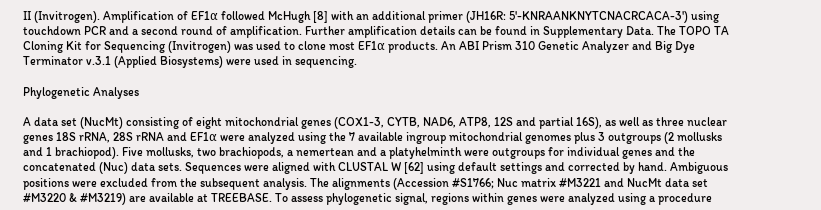II (Invitrogen). Amplification of EF1α followed McHugh [8] with an additional primer (JH16R: 5'-KNRAANKNYTCNACRCACA-3') using touchdown PCR and a second round of amplification. Further amplification details can be found in Supplementary Data. The TOPO TA Cloning Kit for Sequencing (Invitrogen) was used to clone most EF1α products. An ABI Prism 310 Genetic Analyzer and Big Dye Terminator v.3.1 (Applied Biosystems) were used in sequencing.

Phylogenetic Analyses

A data set (NucMt) consisting of eight mitochondrial genes (COX1-3, CYTB, NAD6, ATP8, 12S and partial 16S), as well as three nuclear genes 18S rRNA, 28S rRNA and EF1α were analyzed using the 7 available ingroup mitochondrial genomes plus 3 outgroups (2 mollusks and 1 brachiopod). Five mollusks, two brachiopods, a nemertean and a platyhelminth were outgroups for individual genes and the concatenated (Nuc) data sets. Sequences were aligned with CLUSTAL W [62] using default settings and corrected by hand. Ambiguous positions were excluded from the subsequent analysis. The alignments (Accession #S1766; Nuc matrix #M3221 and NucMt data set #M3220 & #M3219) are available at TREEBASE. To assess phylogenetic signal, regions within genes were analyzed using a procedure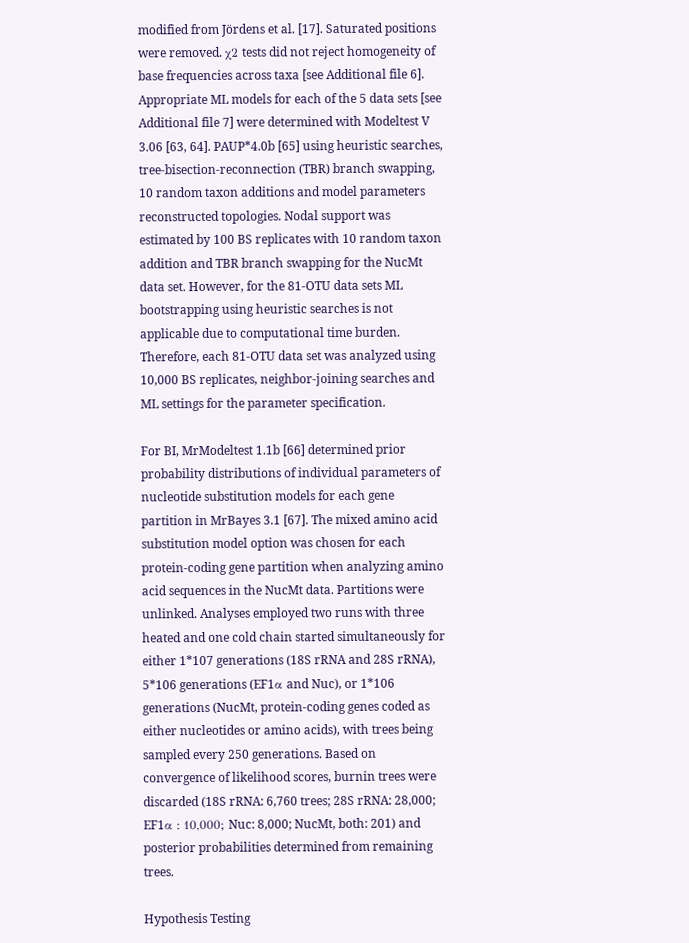modified from Jördens et al. [17]. Saturated positions were removed. χ2 tests did not reject homogeneity of base frequencies across taxa [see Additional file 6]. Appropriate ML models for each of the 5 data sets [see Additional file 7] were determined with Modeltest V 3.06 [63, 64]. PAUP*4.0b [65] using heuristic searches, tree-bisection-reconnection (TBR) branch swapping, 10 random taxon additions and model parameters reconstructed topologies. Nodal support was estimated by 100 BS replicates with 10 random taxon addition and TBR branch swapping for the NucMt data set. However, for the 81-OTU data sets ML bootstrapping using heuristic searches is not applicable due to computational time burden. Therefore, each 81-OTU data set was analyzed using 10,000 BS replicates, neighbor-joining searches and ML settings for the parameter specification.

For BI, MrModeltest 1.1b [66] determined prior probability distributions of individual parameters of nucleotide substitution models for each gene partition in MrBayes 3.1 [67]. The mixed amino acid substitution model option was chosen for each protein-coding gene partition when analyzing amino acid sequences in the NucMt data. Partitions were unlinked. Analyses employed two runs with three heated and one cold chain started simultaneously for either 1*107 generations (18S rRNA and 28S rRNA), 5*106 generations (EF1α and Nuc), or 1*106 generations (NucMt, protein-coding genes coded as either nucleotides or amino acids), with trees being sampled every 250 generations. Based on convergence of likelihood scores, burnin trees were discarded (18S rRNA: 6,760 trees; 28S rRNA: 28,000; EF1α : 10,000; Nuc: 8,000; NucMt, both: 201) and posterior probabilities determined from remaining trees.

Hypothesis Testing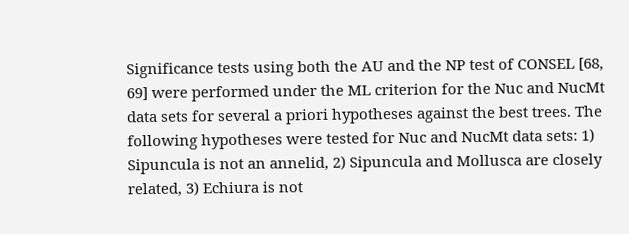Significance tests using both the AU and the NP test of CONSEL [68, 69] were performed under the ML criterion for the Nuc and NucMt data sets for several a priori hypotheses against the best trees. The following hypotheses were tested for Nuc and NucMt data sets: 1) Sipuncula is not an annelid, 2) Sipuncula and Mollusca are closely related, 3) Echiura is not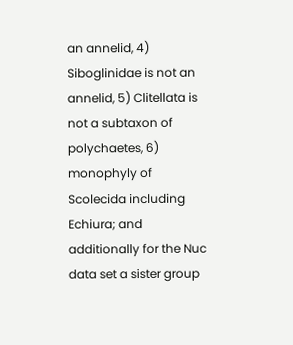an annelid, 4) Siboglinidae is not an annelid, 5) Clitellata is not a subtaxon of polychaetes, 6) monophyly of Scolecida including Echiura; and additionally for the Nuc data set a sister group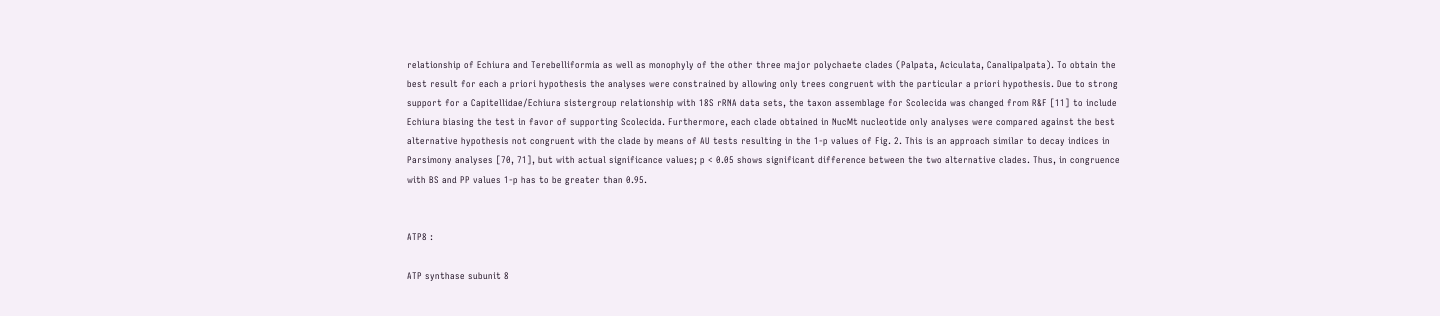relationship of Echiura and Terebelliformia as well as monophyly of the other three major polychaete clades (Palpata, Aciculata, Canalipalpata). To obtain the best result for each a priori hypothesis the analyses were constrained by allowing only trees congruent with the particular a priori hypothesis. Due to strong support for a Capitellidae/Echiura sistergroup relationship with 18S rRNA data sets, the taxon assemblage for Scolecida was changed from R&F [11] to include Echiura biasing the test in favor of supporting Scolecida. Furthermore, each clade obtained in NucMt nucleotide only analyses were compared against the best alternative hypothesis not congruent with the clade by means of AU tests resulting in the 1-p values of Fig. 2. This is an approach similar to decay indices in Parsimony analyses [70, 71], but with actual significance values; p < 0.05 shows significant difference between the two alternative clades. Thus, in congruence with BS and PP values 1-p has to be greater than 0.95.


ATP8 :

ATP synthase subunit 8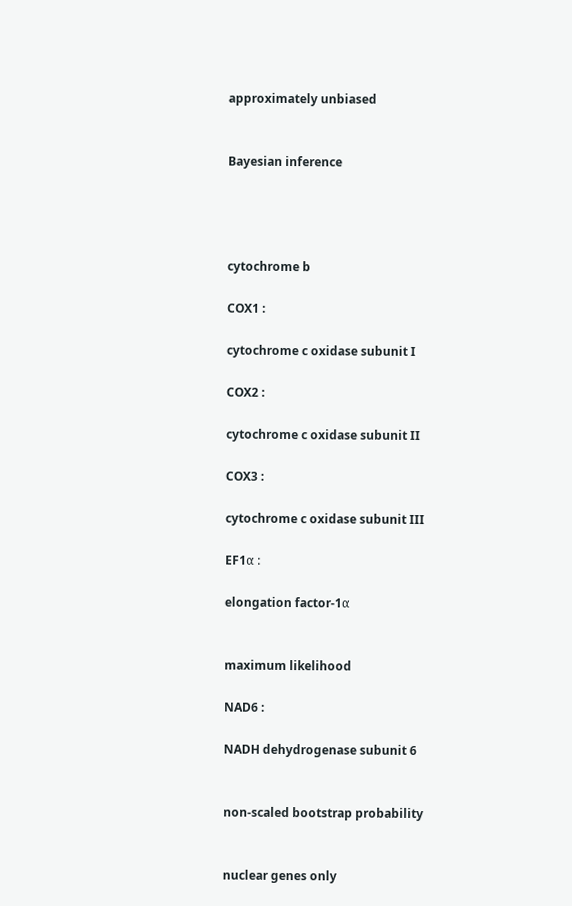approximately unbiased


Bayesian inference




cytochrome b

COX1 :

cytochrome c oxidase subunit I

COX2 :

cytochrome c oxidase subunit II

COX3 :

cytochrome c oxidase subunit III

EF1α :

elongation factor-1α


maximum likelihood

NAD6 :

NADH dehydrogenase subunit 6


non-scaled bootstrap probability


nuclear genes only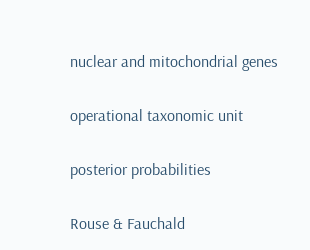nuclear and mitochondrial genes


operational taxonomic unit


posterior probabilities


Rouse & Fauchald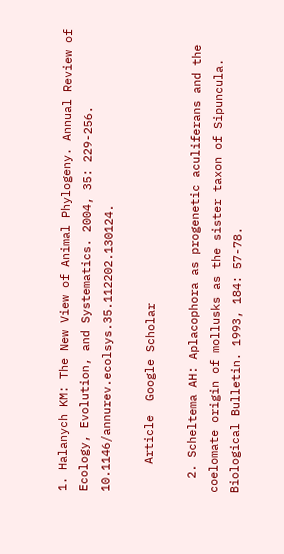1. Halanych KM: The New View of Animal Phylogeny. Annual Review of Ecology, Evolution, and Systematics. 2004, 35: 229-256. 10.1146/annurev.ecolsys.35.112202.130124.

    Article  Google Scholar

  2. Scheltema AH: Aplacophora as progenetic aculiferans and the coelomate origin of mollusks as the sister taxon of Sipuncula. Biological Bulletin. 1993, 184: 57-78.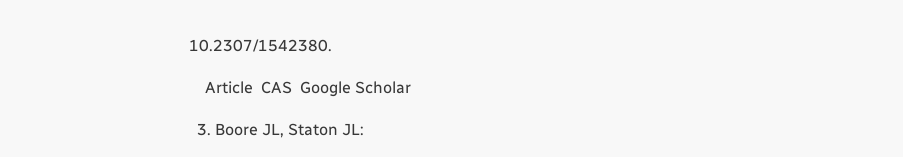10.2307/1542380.

    Article  CAS  Google Scholar

  3. Boore JL, Staton JL: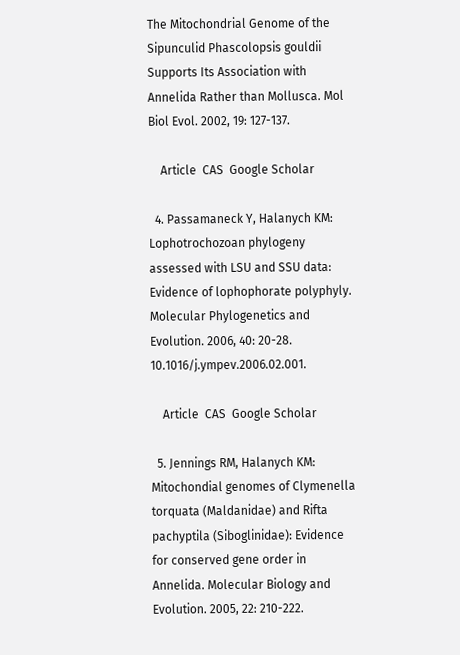The Mitochondrial Genome of the Sipunculid Phascolopsis gouldii Supports Its Association with Annelida Rather than Mollusca. Mol Biol Evol. 2002, 19: 127-137.

    Article  CAS  Google Scholar

  4. Passamaneck Y, Halanych KM: Lophotrochozoan phylogeny assessed with LSU and SSU data: Evidence of lophophorate polyphyly. Molecular Phylogenetics and Evolution. 2006, 40: 20-28. 10.1016/j.ympev.2006.02.001.

    Article  CAS  Google Scholar

  5. Jennings RM, Halanych KM: Mitochondial genomes of Clymenella torquata (Maldanidae) and Rifta pachyptila (Siboglinidae): Evidence for conserved gene order in Annelida. Molecular Biology and Evolution. 2005, 22: 210-222.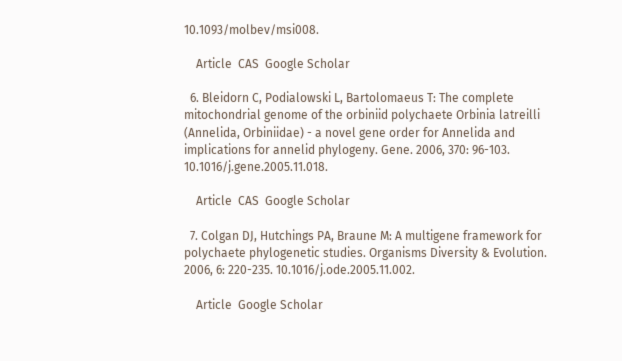10.1093/molbev/msi008.

    Article  CAS  Google Scholar

  6. Bleidorn C, Podialowski L, Bartolomaeus T: The complete mitochondrial genome of the orbiniid polychaete Orbinia latreilli (Annelida, Orbiniidae) - a novel gene order for Annelida and implications for annelid phylogeny. Gene. 2006, 370: 96-103. 10.1016/j.gene.2005.11.018.

    Article  CAS  Google Scholar

  7. Colgan DJ, Hutchings PA, Braune M: A multigene framework for polychaete phylogenetic studies. Organisms Diversity & Evolution. 2006, 6: 220-235. 10.1016/j.ode.2005.11.002.

    Article  Google Scholar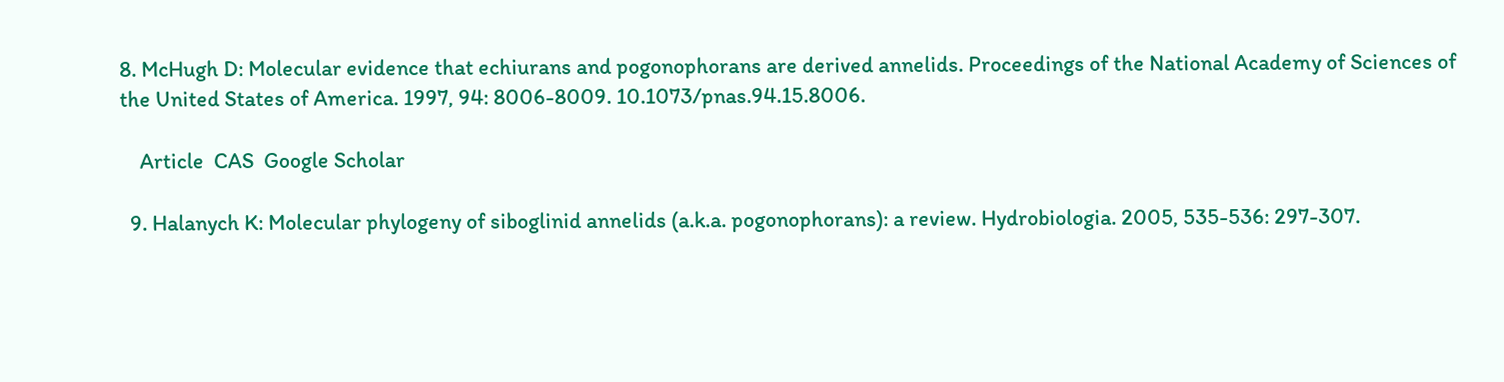8. McHugh D: Molecular evidence that echiurans and pogonophorans are derived annelids. Proceedings of the National Academy of Sciences of the United States of America. 1997, 94: 8006-8009. 10.1073/pnas.94.15.8006.

    Article  CAS  Google Scholar

  9. Halanych K: Molecular phylogeny of siboglinid annelids (a.k.a. pogonophorans): a review. Hydrobiologia. 2005, 535-536: 297-307.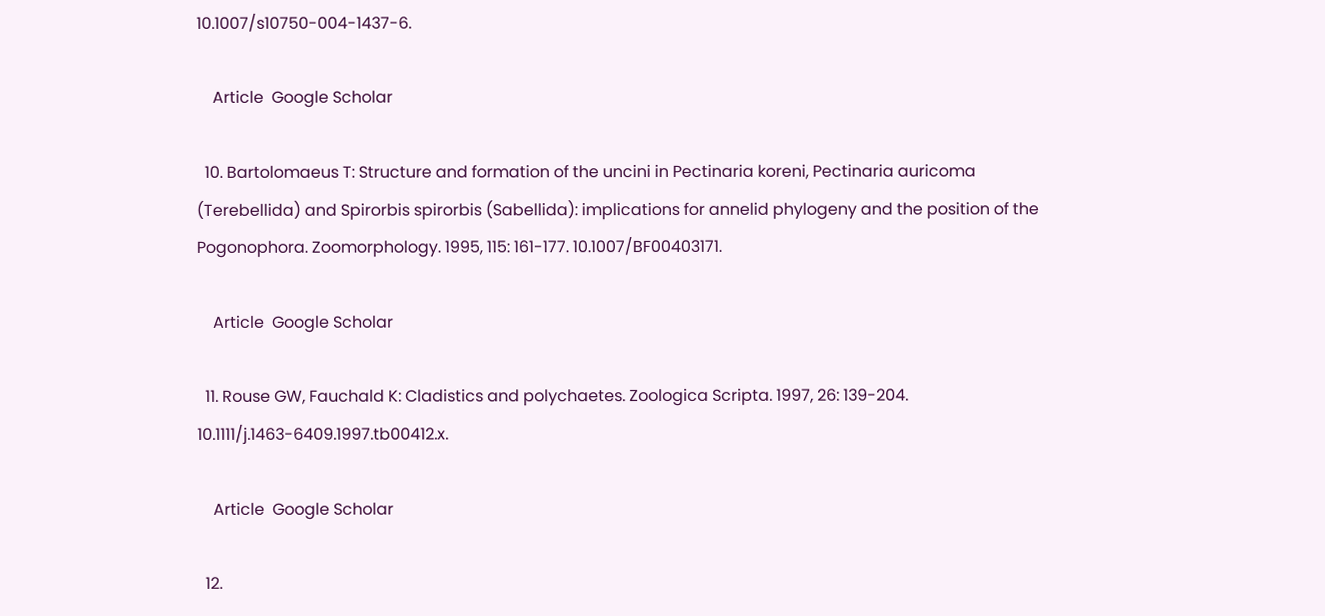10.1007/s10750-004-1437-6.

    Article  Google Scholar

  10. Bartolomaeus T: Structure and formation of the uncini in Pectinaria koreni, Pectinaria auricoma (Terebellida) and Spirorbis spirorbis (Sabellida): implications for annelid phylogeny and the position of the Pogonophora. Zoomorphology. 1995, 115: 161-177. 10.1007/BF00403171.

    Article  Google Scholar

  11. Rouse GW, Fauchald K: Cladistics and polychaetes. Zoologica Scripta. 1997, 26: 139-204. 10.1111/j.1463-6409.1997.tb00412.x.

    Article  Google Scholar

  12.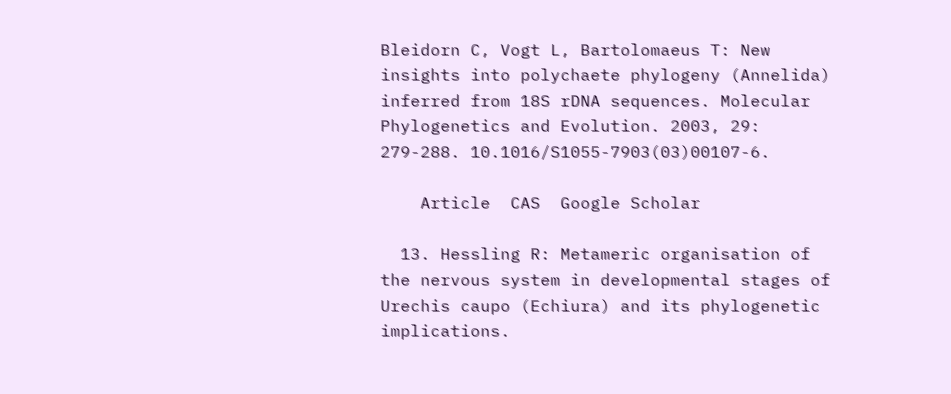Bleidorn C, Vogt L, Bartolomaeus T: New insights into polychaete phylogeny (Annelida) inferred from 18S rDNA sequences. Molecular Phylogenetics and Evolution. 2003, 29: 279-288. 10.1016/S1055-7903(03)00107-6.

    Article  CAS  Google Scholar

  13. Hessling R: Metameric organisation of the nervous system in developmental stages of Urechis caupo (Echiura) and its phylogenetic implications.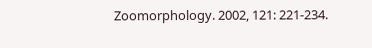Zoomorphology. 2002, 121: 221-234.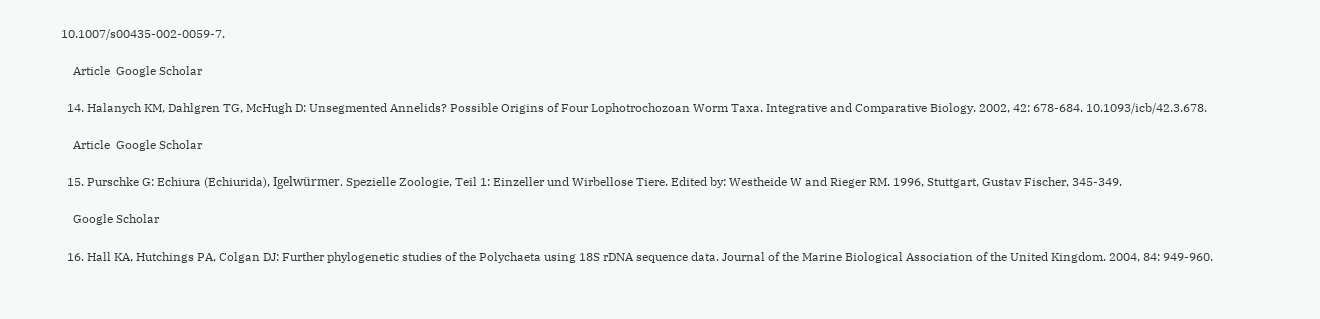10.1007/s00435-002-0059-7.

    Article  Google Scholar

  14. Halanych KM, Dahlgren TG, McHugh D: Unsegmented Annelids? Possible Origins of Four Lophotrochozoan Worm Taxa. Integrative and Comparative Biology. 2002, 42: 678-684. 10.1093/icb/42.3.678.

    Article  Google Scholar

  15. Purschke G: Echiura (Echiurida), Igelwürmer. Spezielle Zoologie, Teil 1: Einzeller und Wirbellose Tiere. Edited by: Westheide W and Rieger RM. 1996, Stuttgart, Gustav Fischer, 345-349.

    Google Scholar

  16. Hall KA, Hutchings PA, Colgan DJ: Further phylogenetic studies of the Polychaeta using 18S rDNA sequence data. Journal of the Marine Biological Association of the United Kingdom. 2004, 84: 949-960.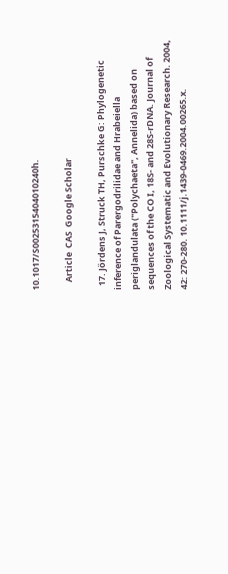10.1017/S0025315404010240h.

    Article  CAS  Google Scholar

  17. Jördens J, Struck TH, Purschke G: Phylogenetic inference of Parergodrilidae and Hrabeiella periglandulata ("Polychaeta", Annelida) based on sequences of the CO I, 18S- and 28S-rDNA. Journal of Zoological Systematic and Evolutionary Research. 2004, 42: 270-280. 10.1111/j.1439-0469.2004.00265.x.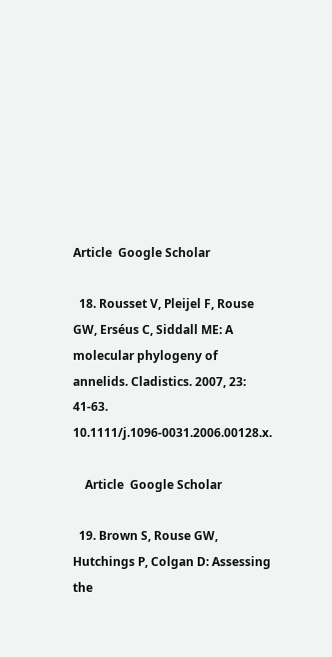Article  Google Scholar

  18. Rousset V, Pleijel F, Rouse GW, Erséus C, Siddall ME: A molecular phylogeny of annelids. Cladistics. 2007, 23: 41-63. 10.1111/j.1096-0031.2006.00128.x.

    Article  Google Scholar

  19. Brown S, Rouse GW, Hutchings P, Colgan D: Assessing the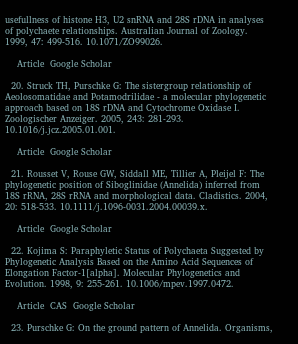usefullness of histone H3, U2 snRNA and 28S rDNA in analyses of polychaete relationships. Australian Journal of Zoology. 1999, 47: 499-516. 10.1071/ZO99026.

    Article  Google Scholar

  20. Struck TH, Purschke G: The sistergroup relationship of Aeolosomatidae and Potamodrilidae - a molecular phylogenetic approach based on 18S rDNA and Cytochrome Oxidase I. Zoologischer Anzeiger. 2005, 243: 281-293. 10.1016/j.jcz.2005.01.001.

    Article  Google Scholar

  21. Rousset V, Rouse GW, Siddall ME, Tillier A, Pleijel F: The phylogenetic position of Siboglinidae (Annelida) inferred from 18S rRNA, 28S rRNA and morphological data. Cladistics. 2004, 20: 518-533. 10.1111/j.1096-0031.2004.00039.x.

    Article  Google Scholar

  22. Kojima S: Paraphyletic Status of Polychaeta Suggested by Phylogenetic Analysis Based on the Amino Acid Sequences of Elongation Factor-1[alpha]. Molecular Phylogenetics and Evolution. 1998, 9: 255-261. 10.1006/mpev.1997.0472.

    Article  CAS  Google Scholar

  23. Purschke G: On the ground pattern of Annelida. Organisms,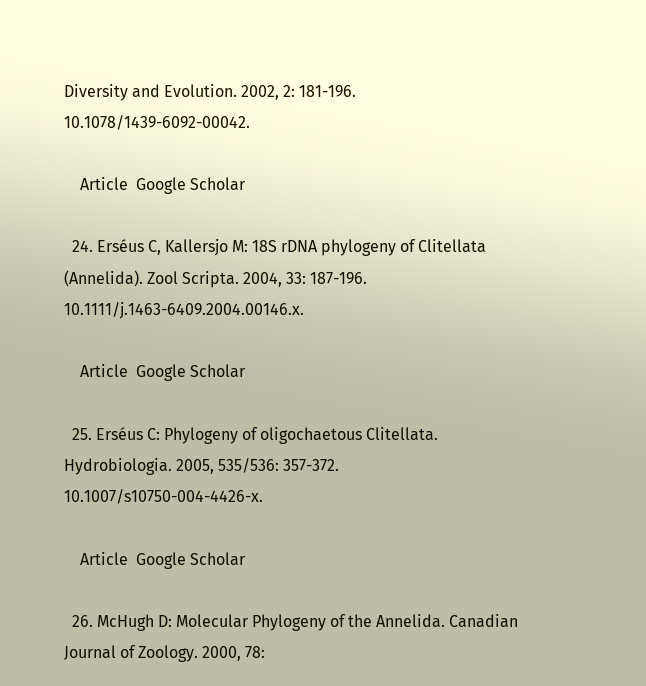Diversity and Evolution. 2002, 2: 181-196. 10.1078/1439-6092-00042.

    Article  Google Scholar

  24. Erséus C, Kallersjo M: 18S rDNA phylogeny of Clitellata (Annelida). Zool Scripta. 2004, 33: 187-196. 10.1111/j.1463-6409.2004.00146.x.

    Article  Google Scholar

  25. Erséus C: Phylogeny of oligochaetous Clitellata. Hydrobiologia. 2005, 535/536: 357-372. 10.1007/s10750-004-4426-x.

    Article  Google Scholar

  26. McHugh D: Molecular Phylogeny of the Annelida. Canadian Journal of Zoology. 2000, 78: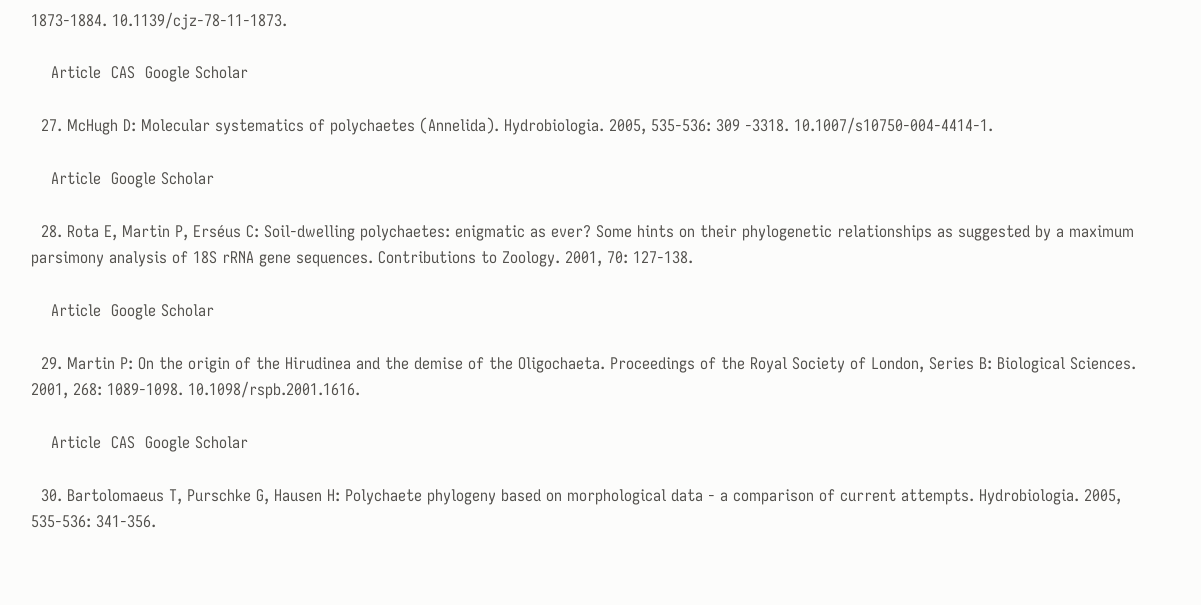1873-1884. 10.1139/cjz-78-11-1873.

    Article  CAS  Google Scholar

  27. McHugh D: Molecular systematics of polychaetes (Annelida). Hydrobiologia. 2005, 535-536: 309 -3318. 10.1007/s10750-004-4414-1.

    Article  Google Scholar

  28. Rota E, Martin P, Erséus C: Soil-dwelling polychaetes: enigmatic as ever? Some hints on their phylogenetic relationships as suggested by a maximum parsimony analysis of 18S rRNA gene sequences. Contributions to Zoology. 2001, 70: 127-138.

    Article  Google Scholar

  29. Martin P: On the origin of the Hirudinea and the demise of the Oligochaeta. Proceedings of the Royal Society of London, Series B: Biological Sciences. 2001, 268: 1089-1098. 10.1098/rspb.2001.1616.

    Article  CAS  Google Scholar

  30. Bartolomaeus T, Purschke G, Hausen H: Polychaete phylogeny based on morphological data - a comparison of current attempts. Hydrobiologia. 2005, 535-536: 341-356.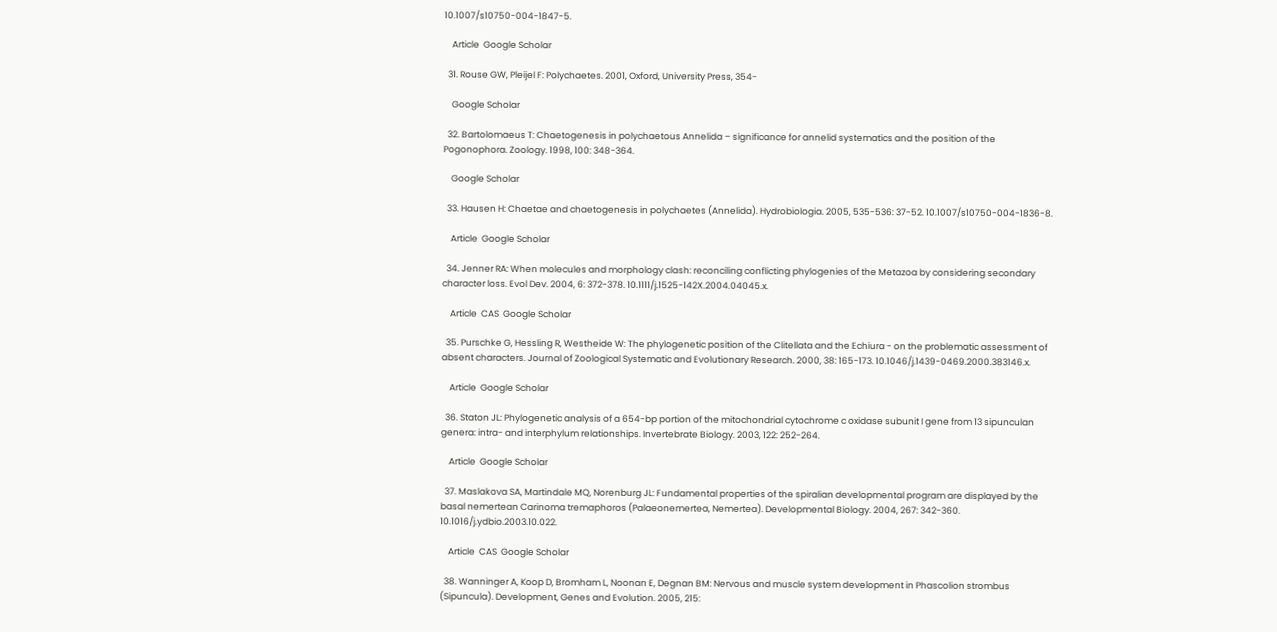10.1007/s10750-004-1847-5.

    Article  Google Scholar

  31. Rouse GW, Pleijel F: Polychaetes. 2001, Oxford, University Press, 354-

    Google Scholar

  32. Bartolomaeus T: Chaetogenesis in polychaetous Annelida – significance for annelid systematics and the position of the Pogonophora. Zoology. 1998, 100: 348-364.

    Google Scholar

  33. Hausen H: Chaetae and chaetogenesis in polychaetes (Annelida). Hydrobiologia. 2005, 535-536: 37-52. 10.1007/s10750-004-1836-8.

    Article  Google Scholar

  34. Jenner RA: When molecules and morphology clash: reconciling conflicting phylogenies of the Metazoa by considering secondary character loss. Evol Dev. 2004, 6: 372-378. 10.1111/j.1525-142X.2004.04045.x.

    Article  CAS  Google Scholar

  35. Purschke G, Hessling R, Westheide W: The phylogenetic position of the Clitellata and the Echiura - on the problematic assessment of absent characters. Journal of Zoological Systematic and Evolutionary Research. 2000, 38: 165-173. 10.1046/j.1439-0469.2000.383146.x.

    Article  Google Scholar

  36. Staton JL: Phylogenetic analysis of a 654-bp portion of the mitochondrial cytochrome c oxidase subunit I gene from 13 sipunculan genera: intra- and interphylum relationships. Invertebrate Biology. 2003, 122: 252-264.

    Article  Google Scholar

  37. Maslakova SA, Martindale MQ, Norenburg JL: Fundamental properties of the spiralian developmental program are displayed by the basal nemertean Carinoma tremaphoros (Palaeonemertea, Nemertea). Developmental Biology. 2004, 267: 342-360. 10.1016/j.ydbio.2003.10.022.

    Article  CAS  Google Scholar

  38. Wanninger A, Koop D, Bromham L, Noonan E, Degnan BM: Nervous and muscle system development in Phascolion strombus (Sipuncula). Development, Genes and Evolution. 2005, 215: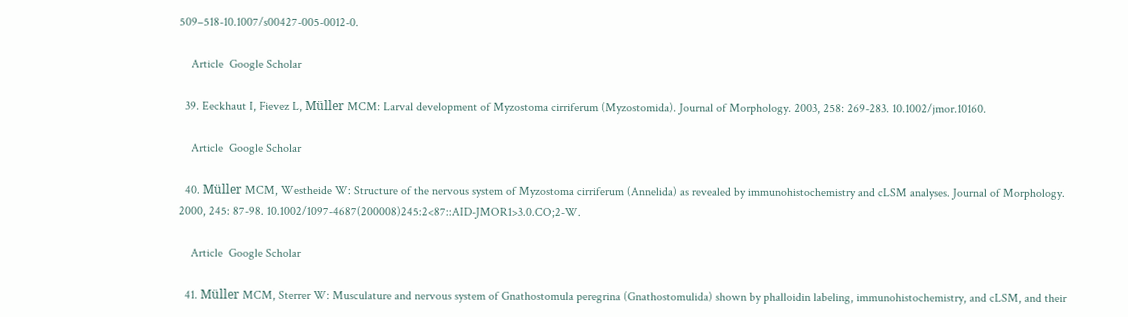509–518-10.1007/s00427-005-0012-0.

    Article  Google Scholar

  39. Eeckhaut I, Fievez L, Müller MCM: Larval development of Myzostoma cirriferum (Myzostomida). Journal of Morphology. 2003, 258: 269-283. 10.1002/jmor.10160.

    Article  Google Scholar

  40. Müller MCM, Westheide W: Structure of the nervous system of Myzostoma cirriferum (Annelida) as revealed by immunohistochemistry and cLSM analyses. Journal of Morphology. 2000, 245: 87-98. 10.1002/1097-4687(200008)245:2<87::AID-JMOR1>3.0.CO;2-W.

    Article  Google Scholar

  41. Müller MCM, Sterrer W: Musculature and nervous system of Gnathostomula peregrina (Gnathostomulida) shown by phalloidin labeling, immunohistochemistry, and cLSM, and their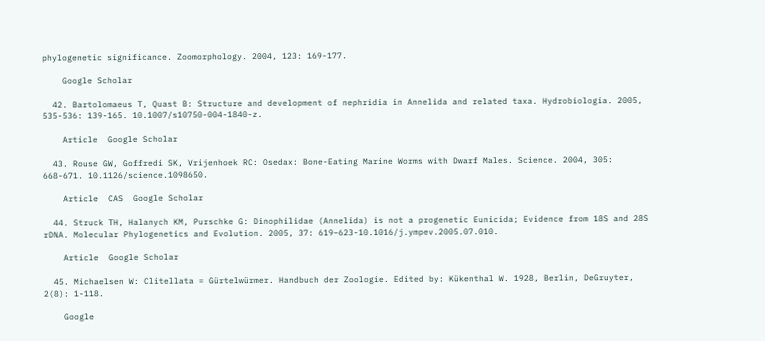phylogenetic significance. Zoomorphology. 2004, 123: 169-177.

    Google Scholar

  42. Bartolomaeus T, Quast B: Structure and development of nephridia in Annelida and related taxa. Hydrobiologia. 2005, 535-536: 139-165. 10.1007/s10750-004-1840-z.

    Article  Google Scholar

  43. Rouse GW, Goffredi SK, Vrijenhoek RC: Osedax: Bone-Eating Marine Worms with Dwarf Males. Science. 2004, 305: 668-671. 10.1126/science.1098650.

    Article  CAS  Google Scholar

  44. Struck TH, Halanych KM, Purschke G: Dinophilidae (Annelida) is not a progenetic Eunicida; Evidence from 18S and 28S rDNA. Molecular Phylogenetics and Evolution. 2005, 37: 619–623-10.1016/j.ympev.2005.07.010.

    Article  Google Scholar

  45. Michaelsen W: Clitellata = Gürtelwürmer. Handbuch der Zoologie. Edited by: Kükenthal W. 1928, Berlin, DeGruyter, 2(8): 1-118.

    Google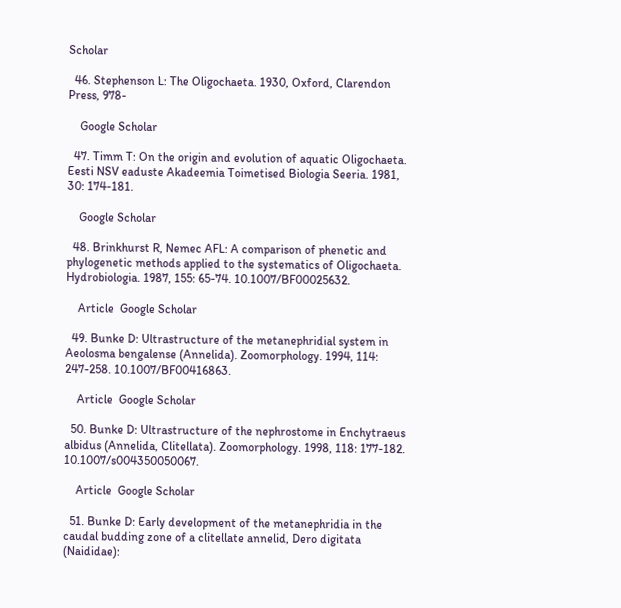Scholar

  46. Stephenson L: The Oligochaeta. 1930, Oxford, Clarendon Press, 978-

    Google Scholar

  47. Timm T: On the origin and evolution of aquatic Oligochaeta. Eesti NSV eaduste Akadeemia Toimetised Biologia Seeria. 1981, 30: 174-181.

    Google Scholar

  48. Brinkhurst R, Nemec AFL: A comparison of phenetic and phylogenetic methods applied to the systematics of Oligochaeta. Hydrobiologia. 1987, 155: 65-74. 10.1007/BF00025632.

    Article  Google Scholar

  49. Bunke D: Ultrastructure of the metanephridial system in Aeolosma bengalense (Annelida). Zoomorphology. 1994, 114: 247-258. 10.1007/BF00416863.

    Article  Google Scholar

  50. Bunke D: Ultrastructure of the nephrostome in Enchytraeus albidus (Annelida, Clitellata). Zoomorphology. 1998, 118: 177-182. 10.1007/s004350050067.

    Article  Google Scholar

  51. Bunke D: Early development of the metanephridia in the caudal budding zone of a clitellate annelid, Dero digitata (Naididae):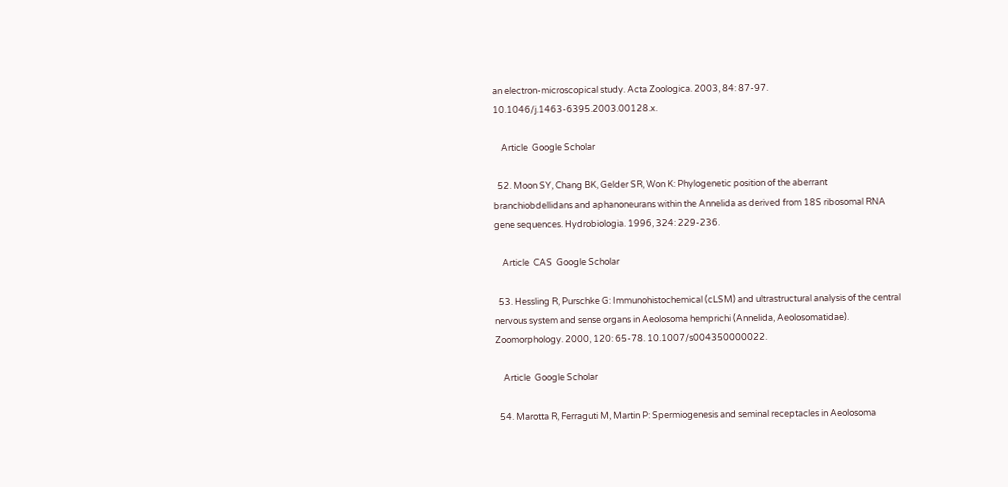an electron-microscopical study. Acta Zoologica. 2003, 84: 87-97. 10.1046/j.1463-6395.2003.00128.x.

    Article  Google Scholar

  52. Moon SY, Chang BK, Gelder SR, Won K: Phylogenetic position of the aberrant branchiobdellidans and aphanoneurans within the Annelida as derived from 18S ribosomal RNA gene sequences. Hydrobiologia. 1996, 324: 229-236.

    Article  CAS  Google Scholar

  53. Hessling R, Purschke G: Immunohistochemical (cLSM) and ultrastructural analysis of the central nervous system and sense organs in Aeolosoma hemprichi (Annelida, Aeolosomatidae). Zoomorphology. 2000, 120: 65-78. 10.1007/s004350000022.

    Article  Google Scholar

  54. Marotta R, Ferraguti M, Martin P: Spermiogenesis and seminal receptacles in Aeolosoma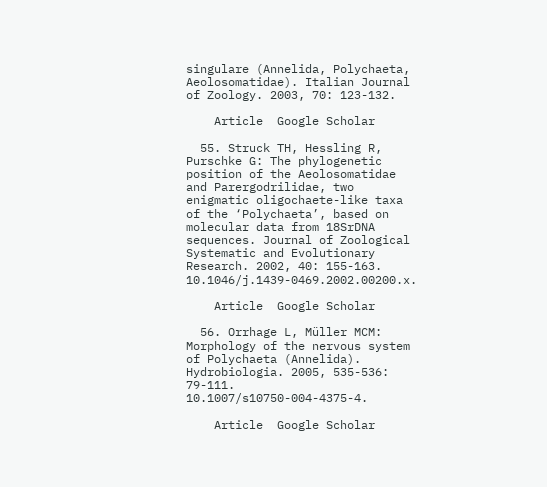singulare (Annelida, Polychaeta, Aeolosomatidae). Italian Journal of Zoology. 2003, 70: 123-132.

    Article  Google Scholar

  55. Struck TH, Hessling R, Purschke G: The phylogenetic position of the Aeolosomatidae and Parergodrilidae, two enigmatic oligochaete-like taxa of the ‘Polychaeta’, based on molecular data from 18SrDNA sequences. Journal of Zoological Systematic and Evolutionary Research. 2002, 40: 155-163. 10.1046/j.1439-0469.2002.00200.x.

    Article  Google Scholar

  56. Orrhage L, Müller MCM: Morphology of the nervous system of Polychaeta (Annelida). Hydrobiologia. 2005, 535-536: 79-111. 10.1007/s10750-004-4375-4.

    Article  Google Scholar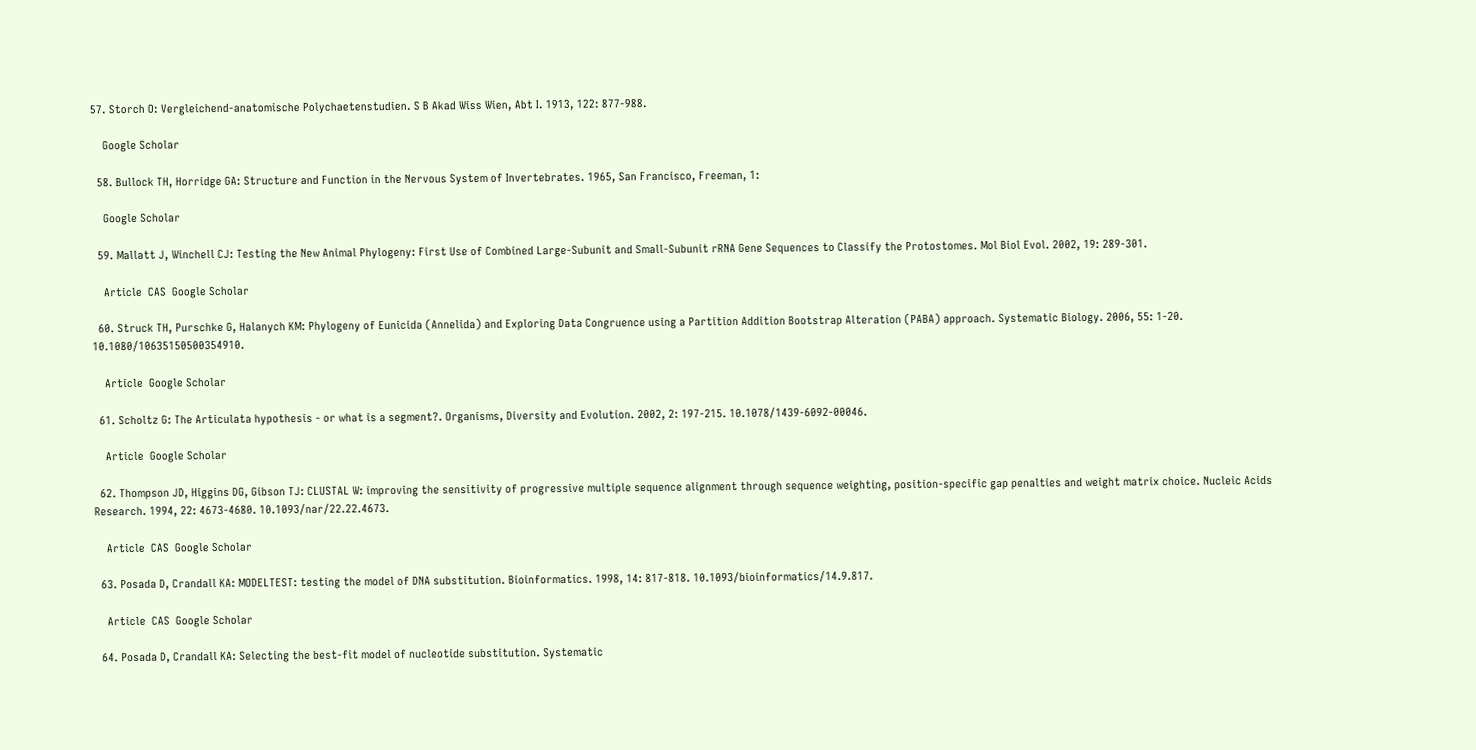57. Storch O: Vergleichend-anatomische Polychaetenstudien. S B Akad Wiss Wien, Abt I. 1913, 122: 877-988.

    Google Scholar

  58. Bullock TH, Horridge GA: Structure and Function in the Nervous System of Invertebrates. 1965, San Francisco, Freeman, 1:

    Google Scholar

  59. Mallatt J, Winchell CJ: Testing the New Animal Phylogeny: First Use of Combined Large-Subunit and Small-Subunit rRNA Gene Sequences to Classify the Protostomes. Mol Biol Evol. 2002, 19: 289-301.

    Article  CAS  Google Scholar

  60. Struck TH, Purschke G, Halanych KM: Phylogeny of Eunicida (Annelida) and Exploring Data Congruence using a Partition Addition Bootstrap Alteration (PABA) approach. Systematic Biology. 2006, 55: 1-20. 10.1080/10635150500354910.

    Article  Google Scholar

  61. Scholtz G: The Articulata hypothesis - or what is a segment?. Organisms, Diversity and Evolution. 2002, 2: 197-215. 10.1078/1439-6092-00046.

    Article  Google Scholar

  62. Thompson JD, Higgins DG, Gibson TJ: CLUSTAL W: improving the sensitivity of progressive multiple sequence alignment through sequence weighting, position-specific gap penalties and weight matrix choice. Nucleic Acids Research. 1994, 22: 4673-4680. 10.1093/nar/22.22.4673.

    Article  CAS  Google Scholar

  63. Posada D, Crandall KA: MODELTEST: testing the model of DNA substitution. Bioinformatics. 1998, 14: 817-818. 10.1093/bioinformatics/14.9.817.

    Article  CAS  Google Scholar

  64. Posada D, Crandall KA: Selecting the best-fit model of nucleotide substitution. Systematic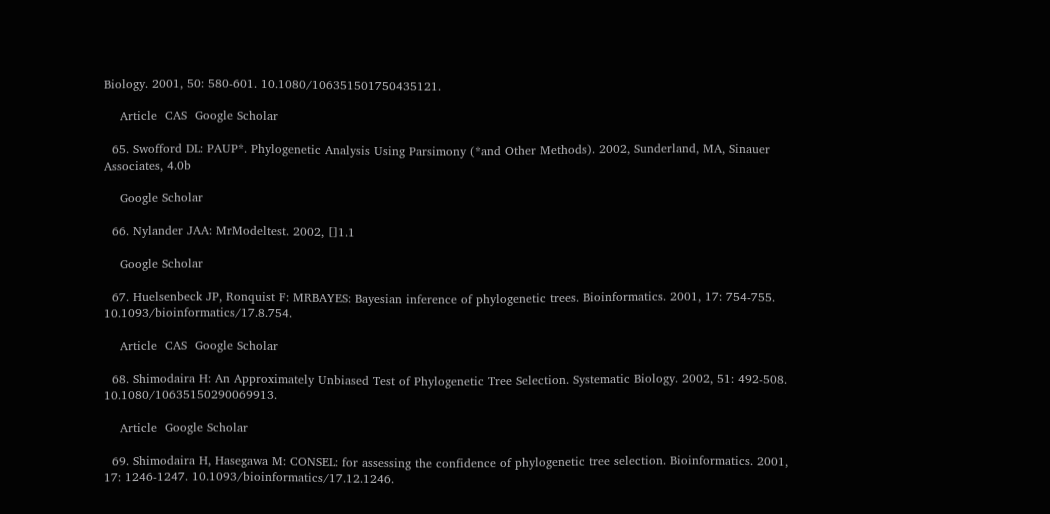Biology. 2001, 50: 580-601. 10.1080/106351501750435121.

    Article  CAS  Google Scholar

  65. Swofford DL: PAUP*. Phylogenetic Analysis Using Parsimony (*and Other Methods). 2002, Sunderland, MA, Sinauer Associates, 4.0b

    Google Scholar

  66. Nylander JAA: MrModeltest. 2002, []1.1

    Google Scholar

  67. Huelsenbeck JP, Ronquist F: MRBAYES: Bayesian inference of phylogenetic trees. Bioinformatics. 2001, 17: 754-755. 10.1093/bioinformatics/17.8.754.

    Article  CAS  Google Scholar

  68. Shimodaira H: An Approximately Unbiased Test of Phylogenetic Tree Selection. Systematic Biology. 2002, 51: 492-508. 10.1080/10635150290069913.

    Article  Google Scholar

  69. Shimodaira H, Hasegawa M: CONSEL: for assessing the confidence of phylogenetic tree selection. Bioinformatics. 2001, 17: 1246-1247. 10.1093/bioinformatics/17.12.1246.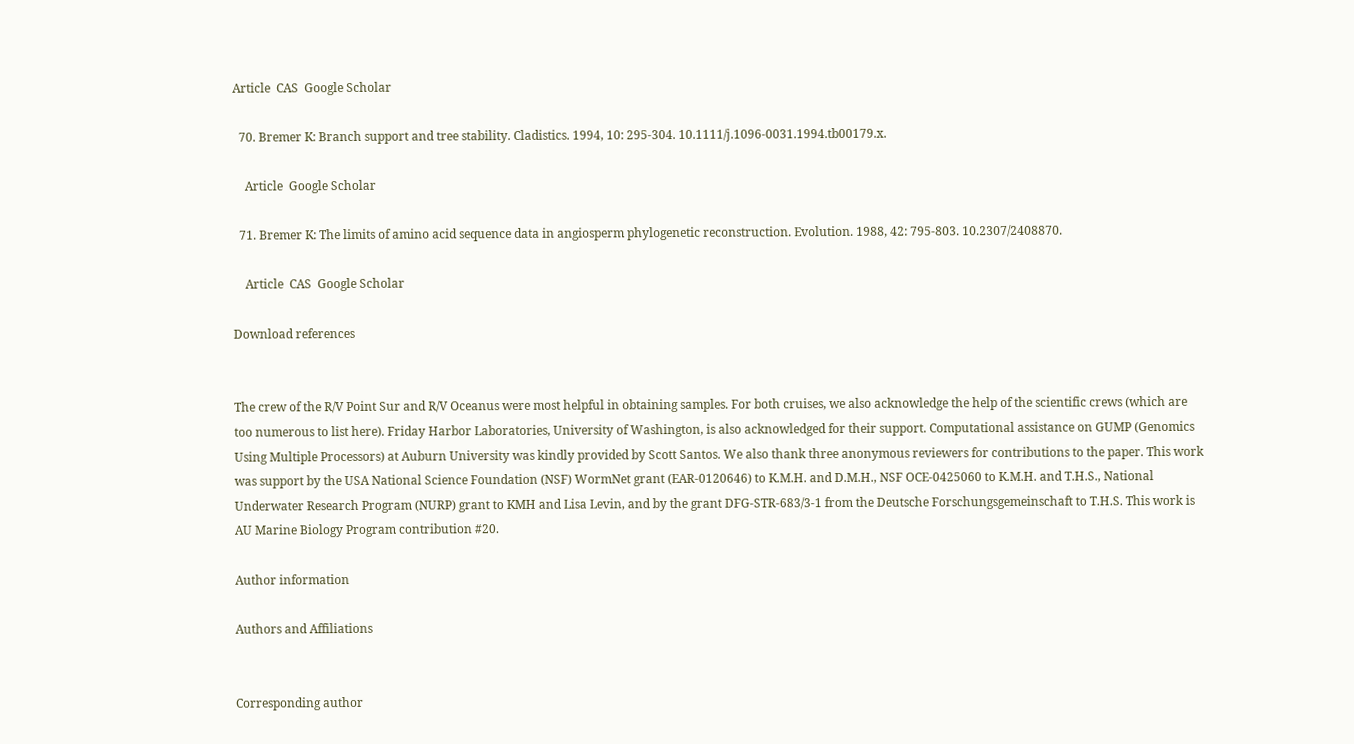Article  CAS  Google Scholar

  70. Bremer K: Branch support and tree stability. Cladistics. 1994, 10: 295-304. 10.1111/j.1096-0031.1994.tb00179.x.

    Article  Google Scholar

  71. Bremer K: The limits of amino acid sequence data in angiosperm phylogenetic reconstruction. Evolution. 1988, 42: 795-803. 10.2307/2408870.

    Article  CAS  Google Scholar

Download references


The crew of the R/V Point Sur and R/V Oceanus were most helpful in obtaining samples. For both cruises, we also acknowledge the help of the scientific crews (which are too numerous to list here). Friday Harbor Laboratories, University of Washington, is also acknowledged for their support. Computational assistance on GUMP (Genomics Using Multiple Processors) at Auburn University was kindly provided by Scott Santos. We also thank three anonymous reviewers for contributions to the paper. This work was support by the USA National Science Foundation (NSF) WormNet grant (EAR-0120646) to K.M.H. and D.M.H., NSF OCE-0425060 to K.M.H. and T.H.S., National Underwater Research Program (NURP) grant to KMH and Lisa Levin, and by the grant DFG-STR-683/3-1 from the Deutsche Forschungsgemeinschaft to T.H.S. This work is AU Marine Biology Program contribution #20.

Author information

Authors and Affiliations


Corresponding author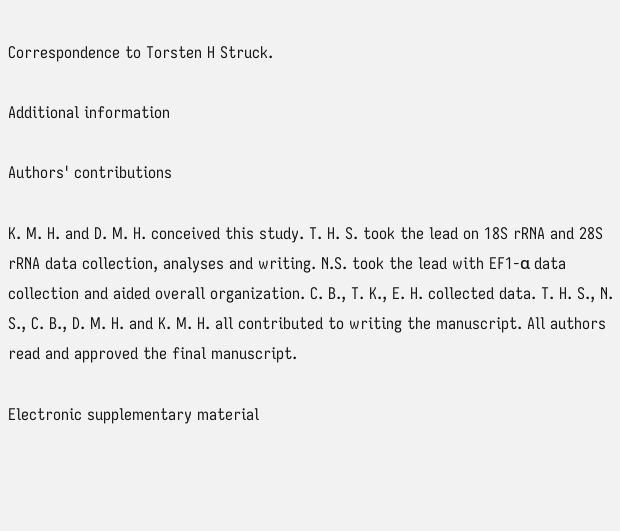Correspondence to Torsten H Struck.

Additional information

Authors' contributions

K. M. H. and D. M. H. conceived this study. T. H. S. took the lead on 18S rRNA and 28S rRNA data collection, analyses and writing. N.S. took the lead with EF1-α data collection and aided overall organization. C. B., T. K., E. H. collected data. T. H. S., N. S., C. B., D. M. H. and K. M. H. all contributed to writing the manuscript. All authors read and approved the final manuscript.

Electronic supplementary material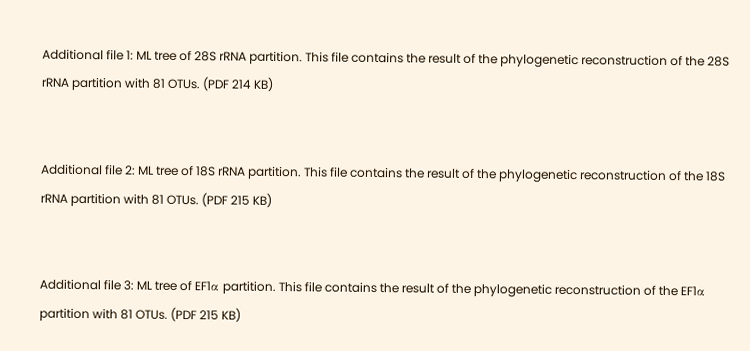Additional file 1: ML tree of 28S rRNA partition. This file contains the result of the phylogenetic reconstruction of the 28S rRNA partition with 81 OTUs. (PDF 214 KB)


Additional file 2: ML tree of 18S rRNA partition. This file contains the result of the phylogenetic reconstruction of the 18S rRNA partition with 81 OTUs. (PDF 215 KB)


Additional file 3: ML tree of EF1α partition. This file contains the result of the phylogenetic reconstruction of the EF1α partition with 81 OTUs. (PDF 215 KB)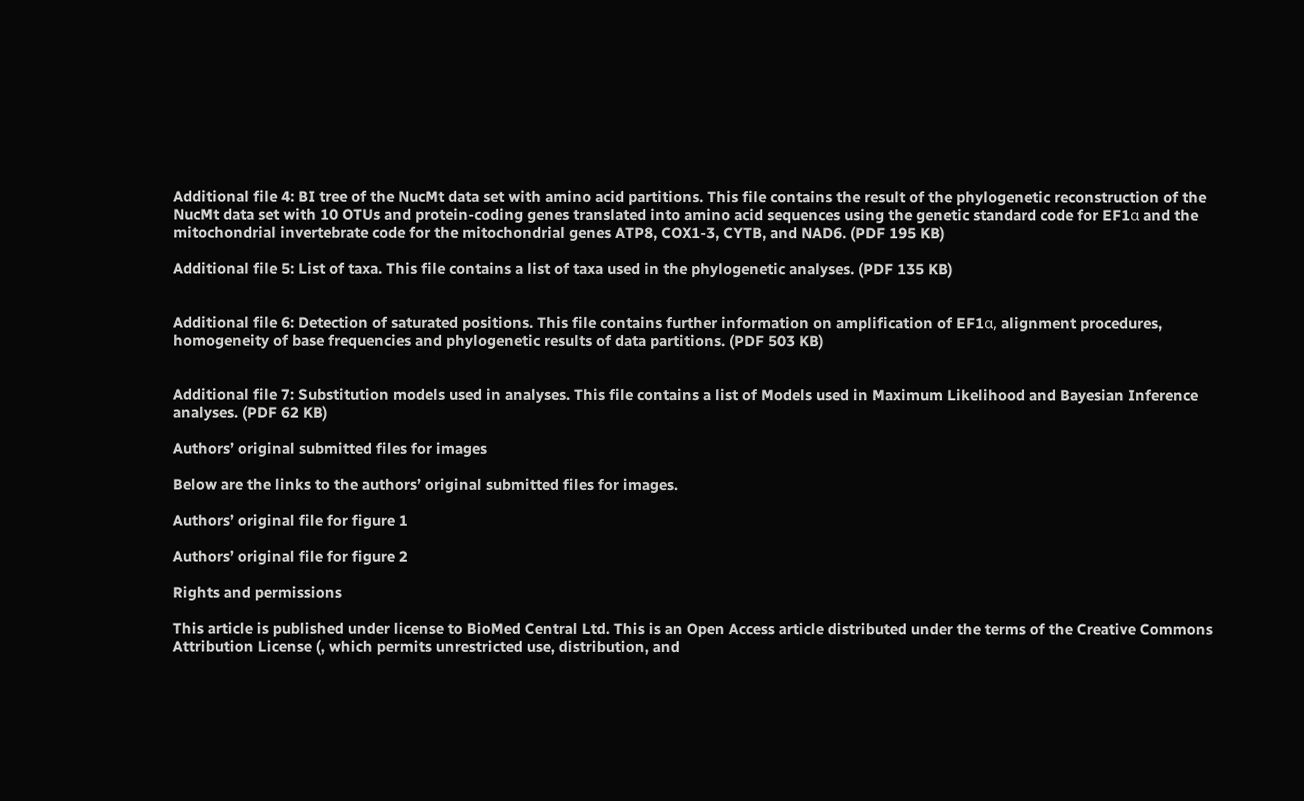Additional file 4: BI tree of the NucMt data set with amino acid partitions. This file contains the result of the phylogenetic reconstruction of the NucMt data set with 10 OTUs and protein-coding genes translated into amino acid sequences using the genetic standard code for EF1α and the mitochondrial invertebrate code for the mitochondrial genes ATP8, COX1-3, CYTB, and NAD6. (PDF 195 KB)

Additional file 5: List of taxa. This file contains a list of taxa used in the phylogenetic analyses. (PDF 135 KB)


Additional file 6: Detection of saturated positions. This file contains further information on amplification of EF1α, alignment procedures, homogeneity of base frequencies and phylogenetic results of data partitions. (PDF 503 KB)


Additional file 7: Substitution models used in analyses. This file contains a list of Models used in Maximum Likelihood and Bayesian Inference analyses. (PDF 62 KB)

Authors’ original submitted files for images

Below are the links to the authors’ original submitted files for images.

Authors’ original file for figure 1

Authors’ original file for figure 2

Rights and permissions

This article is published under license to BioMed Central Ltd. This is an Open Access article distributed under the terms of the Creative Commons Attribution License (, which permits unrestricted use, distribution, and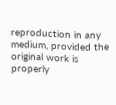reproduction in any medium, provided the original work is properly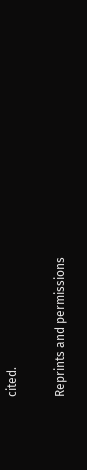cited.

Reprints and permissions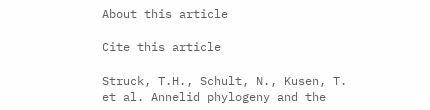About this article

Cite this article

Struck, T.H., Schult, N., Kusen, T. et al. Annelid phylogeny and the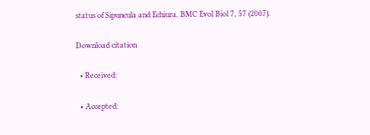status of Sipuncula and Echiura. BMC Evol Biol 7, 57 (2007).

Download citation

  • Received:

  • Accepted: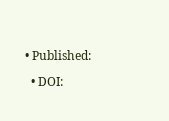• Published:

  • DOI: